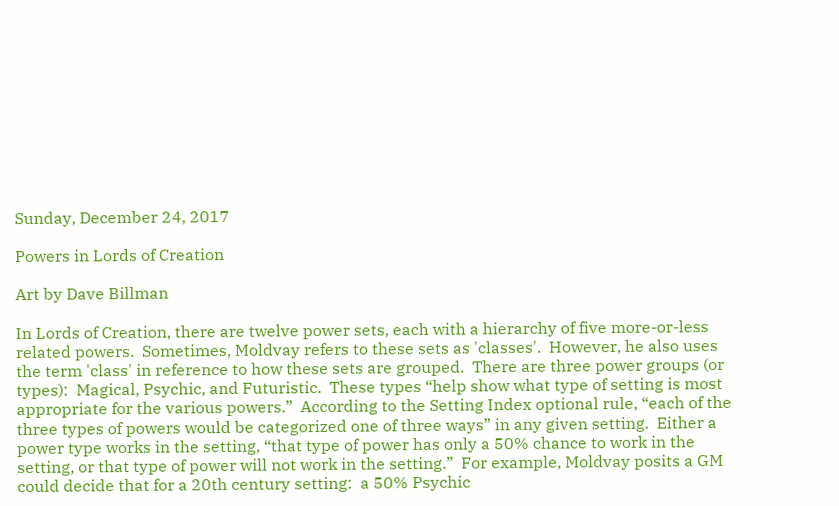Sunday, December 24, 2017

Powers in Lords of Creation

Art by Dave Billman

In Lords of Creation, there are twelve power sets, each with a hierarchy of five more-or-less related powers.  Sometimes, Moldvay refers to these sets as 'classes'.  However, he also uses the term 'class' in reference to how these sets are grouped.  There are three power groups (or types):  Magical, Psychic, and Futuristic.  These types “help show what type of setting is most appropriate for the various powers.”  According to the Setting Index optional rule, “each of the three types of powers would be categorized one of three ways” in any given setting.  Either a power type works in the setting, “that type of power has only a 50% chance to work in the setting, or that type of power will not work in the setting.”  For example, Moldvay posits a GM could decide that for a 20th century setting:  a 50% Psychic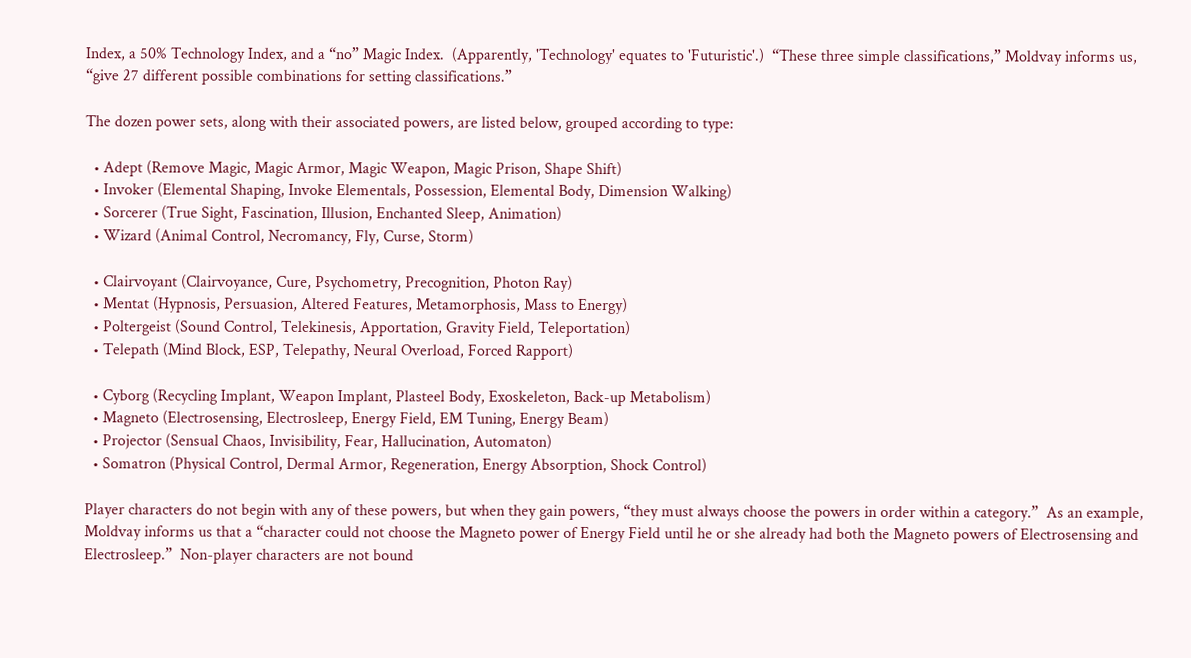Index, a 50% Technology Index, and a “no” Magic Index.  (Apparently, 'Technology' equates to 'Futuristic'.)  “These three simple classifications,” Moldvay informs us, “give 27 different possible combinations for setting classifications.”

The dozen power sets, along with their associated powers, are listed below, grouped according to type:

  • Adept (Remove Magic, Magic Armor, Magic Weapon, Magic Prison, Shape Shift)
  • Invoker (Elemental Shaping, Invoke Elementals, Possession, Elemental Body, Dimension Walking)
  • Sorcerer (True Sight, Fascination, Illusion, Enchanted Sleep, Animation)
  • Wizard (Animal Control, Necromancy, Fly, Curse, Storm)

  • Clairvoyant (Clairvoyance, Cure, Psychometry, Precognition, Photon Ray)
  • Mentat (Hypnosis, Persuasion, Altered Features, Metamorphosis, Mass to Energy)
  • Poltergeist (Sound Control, Telekinesis, Apportation, Gravity Field, Teleportation)
  • Telepath (Mind Block, ESP, Telepathy, Neural Overload, Forced Rapport)

  • Cyborg (Recycling Implant, Weapon Implant, Plasteel Body, Exoskeleton, Back-up Metabolism)
  • Magneto (Electrosensing, Electrosleep, Energy Field, EM Tuning, Energy Beam)
  • Projector (Sensual Chaos, Invisibility, Fear, Hallucination, Automaton)
  • Somatron (Physical Control, Dermal Armor, Regeneration, Energy Absorption, Shock Control)

Player characters do not begin with any of these powers, but when they gain powers, “they must always choose the powers in order within a category.”  As an example, Moldvay informs us that a “character could not choose the Magneto power of Energy Field until he or she already had both the Magneto powers of Electrosensing and Electrosleep.”  Non-player characters are not bound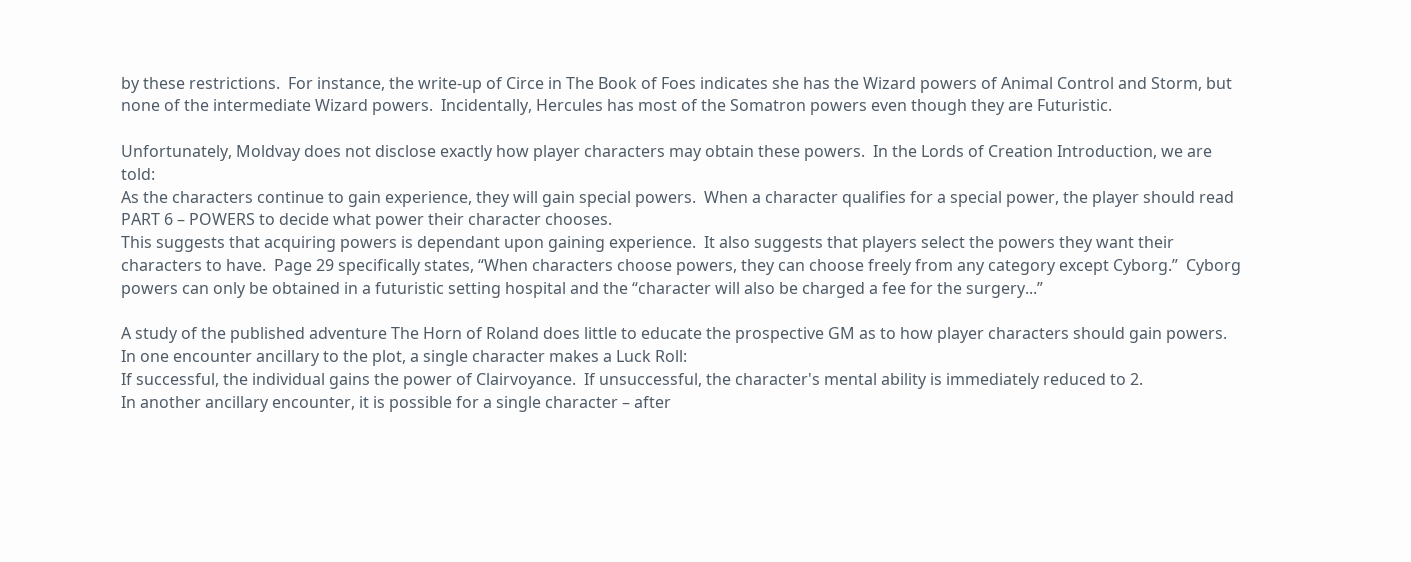by these restrictions.  For instance, the write-up of Circe in The Book of Foes indicates she has the Wizard powers of Animal Control and Storm, but none of the intermediate Wizard powers.  Incidentally, Hercules has most of the Somatron powers even though they are Futuristic.

Unfortunately, Moldvay does not disclose exactly how player characters may obtain these powers.  In the Lords of Creation Introduction, we are told:
As the characters continue to gain experience, they will gain special powers.  When a character qualifies for a special power, the player should read PART 6 – POWERS to decide what power their character chooses.
This suggests that acquiring powers is dependant upon gaining experience.  It also suggests that players select the powers they want their characters to have.  Page 29 specifically states, “When characters choose powers, they can choose freely from any category except Cyborg.”  Cyborg powers can only be obtained in a futuristic setting hospital and the “character will also be charged a fee for the surgery...”

A study of the published adventure The Horn of Roland does little to educate the prospective GM as to how player characters should gain powers.  In one encounter ancillary to the plot, a single character makes a Luck Roll:
If successful, the individual gains the power of Clairvoyance.  If unsuccessful, the character's mental ability is immediately reduced to 2.
In another ancillary encounter, it is possible for a single character – after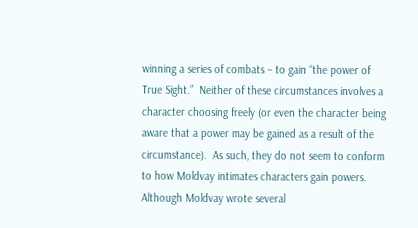winning a series of combats – to gain “the power of True Sight.”  Neither of these circumstances involves a character choosing freely (or even the character being aware that a power may be gained as a result of the circumstance).  As such, they do not seem to conform to how Moldvay intimates characters gain powers.  Although Moldvay wrote several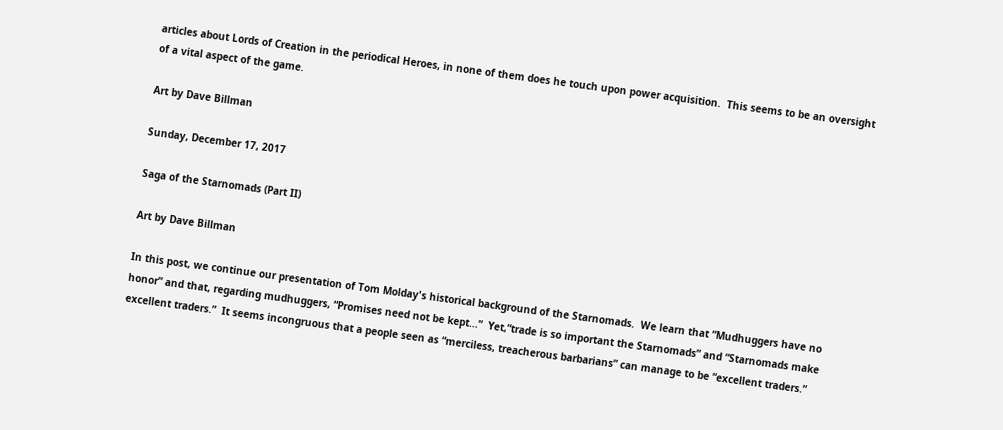articles about Lords of Creation in the periodical Heroes, in none of them does he touch upon power acquisition.  This seems to be an oversight of a vital aspect of the game.

Art by Dave Billman

Sunday, December 17, 2017

Saga of the Starnomads (Part II)

Art by Dave Billman

In this post, we continue our presentation of Tom Molday's historical background of the Starnomads.  We learn that “Mudhuggers have no honor” and that, regarding mudhuggers, “Promises need not be kept...”  Yet,“trade is so important the Starnomads” and “Starnomads make excellent traders.”  It seems incongruous that a people seen as “merciless, treacherous barbarians” can manage to be “excellent traders.”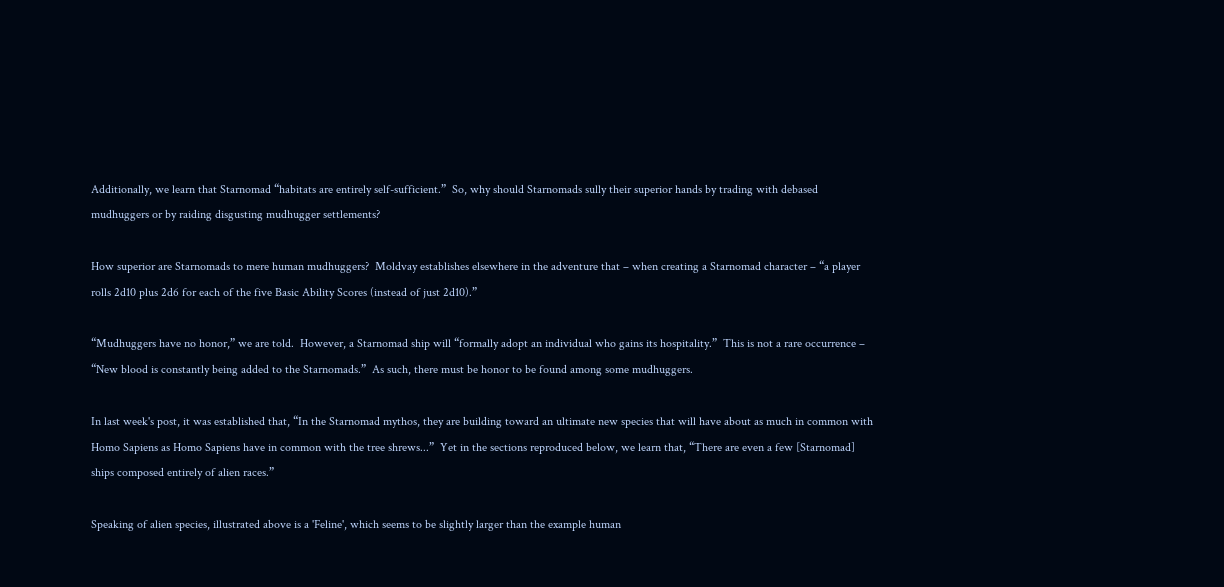Additionally, we learn that Starnomad “habitats are entirely self-sufficient.”  So, why should Starnomads sully their superior hands by trading with debased mudhuggers or by raiding disgusting mudhugger settlements?

How superior are Starnomads to mere human mudhuggers?  Moldvay establishes elsewhere in the adventure that – when creating a Starnomad character – “a player rolls 2d10 plus 2d6 for each of the five Basic Ability Scores (instead of just 2d10).”

“Mudhuggers have no honor,” we are told.  However, a Starnomad ship will “formally adopt an individual who gains its hospitality.”  This is not a rare occurrence – “New blood is constantly being added to the Starnomads.”  As such, there must be honor to be found among some mudhuggers.

In last week's post, it was established that, “In the Starnomad mythos, they are building toward an ultimate new species that will have about as much in common with Homo Sapiens as Homo Sapiens have in common with the tree shrews...”  Yet in the sections reproduced below, we learn that, “There are even a few [Starnomad] ships composed entirely of alien races.”

Speaking of alien species, illustrated above is a 'Feline', which seems to be slightly larger than the example human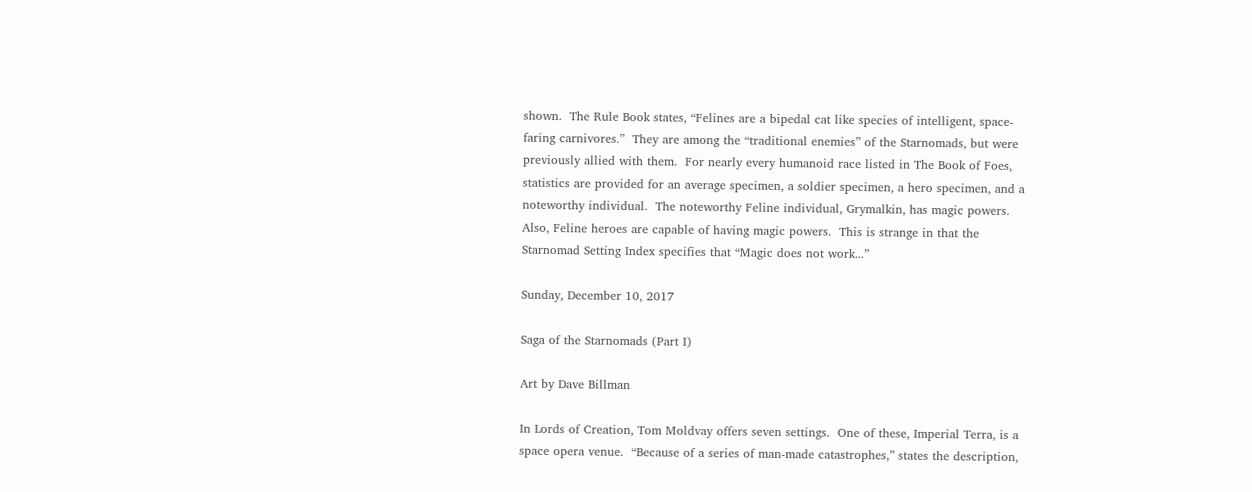shown.  The Rule Book states, “Felines are a bipedal cat like species of intelligent, space-faring carnivores.”  They are among the “traditional enemies” of the Starnomads, but were previously allied with them.  For nearly every humanoid race listed in The Book of Foes, statistics are provided for an average specimen, a soldier specimen, a hero specimen, and a noteworthy individual.  The noteworthy Feline individual, Grymalkin, has magic powers.  Also, Feline heroes are capable of having magic powers.  This is strange in that the Starnomad Setting Index specifies that “Magic does not work...”

Sunday, December 10, 2017

Saga of the Starnomads (Part I)

Art by Dave Billman

In Lords of Creation, Tom Moldvay offers seven settings.  One of these, Imperial Terra, is a space opera venue.  “Because of a series of man-made catastrophes,” states the description,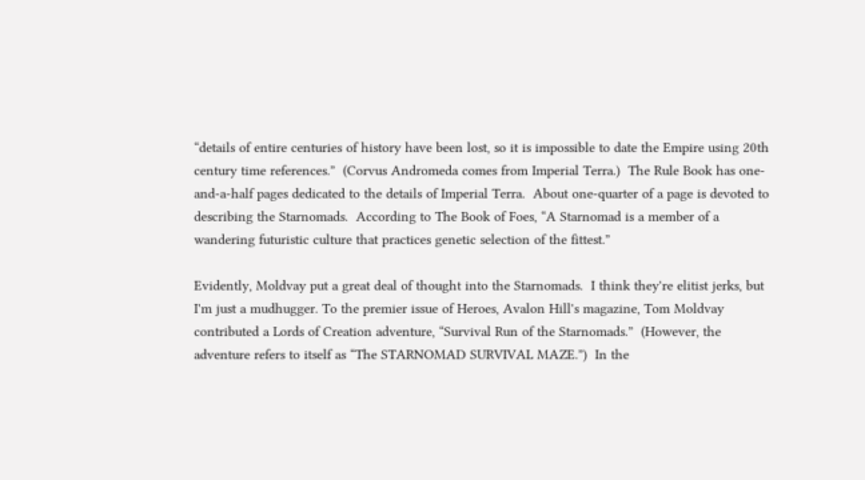“details of entire centuries of history have been lost, so it is impossible to date the Empire using 20th century time references.”  (Corvus Andromeda comes from Imperial Terra.)  The Rule Book has one-and-a-half pages dedicated to the details of Imperial Terra.  About one-quarter of a page is devoted to describing the Starnomads.  According to The Book of Foes, “A Starnomad is a member of a wandering futuristic culture that practices genetic selection of the fittest.”

Evidently, Moldvay put a great deal of thought into the Starnomads.  I think they're elitist jerks, but I'm just a mudhugger. To the premier issue of Heroes, Avalon Hill's magazine, Tom Moldvay contributed a Lords of Creation adventure, “Survival Run of the Starnomads.”  (However, the adventure refers to itself as “The STARNOMAD SURVIVAL MAZE.”)  In the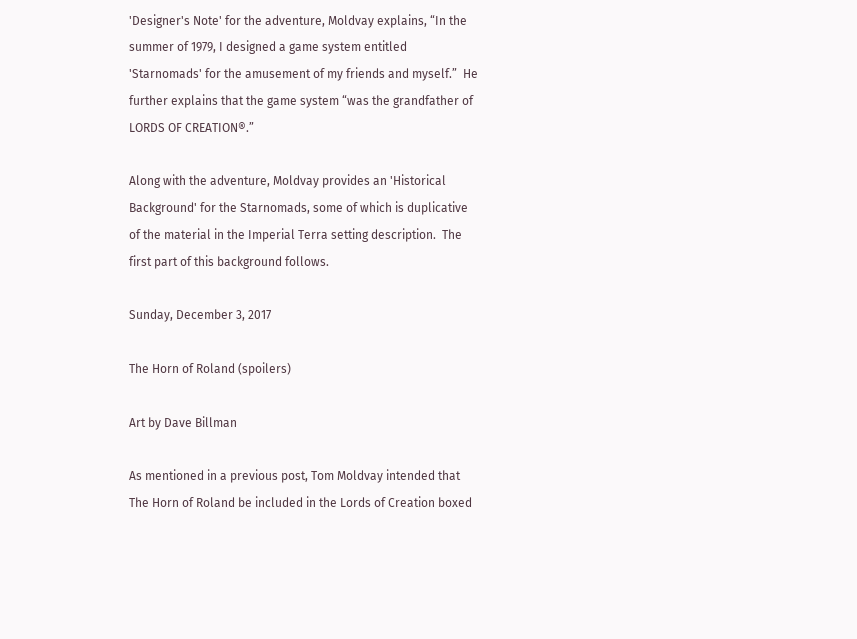'Designer's Note' for the adventure, Moldvay explains, “In the summer of 1979, I designed a game system entitled 'Starnomads' for the amusement of my friends and myself.”  He further explains that the game system “was the grandfather of LORDS OF CREATION®.”

Along with the adventure, Moldvay provides an 'Historical Background' for the Starnomads, some of which is duplicative of the material in the Imperial Terra setting description.  The first part of this background follows.

Sunday, December 3, 2017

The Horn of Roland (spoilers)

Art by Dave Billman

As mentioned in a previous post, Tom Moldvay intended that The Horn of Roland be included in the Lords of Creation boxed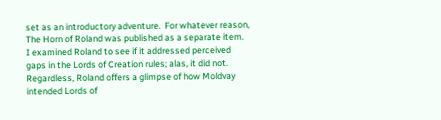set as an introductory adventure.  For whatever reason, The Horn of Roland was published as a separate item.  I examined Roland to see if it addressed perceived gaps in the Lords of Creation rules; alas, it did not.  Regardless, Roland offers a glimpse of how Moldvay intended Lords of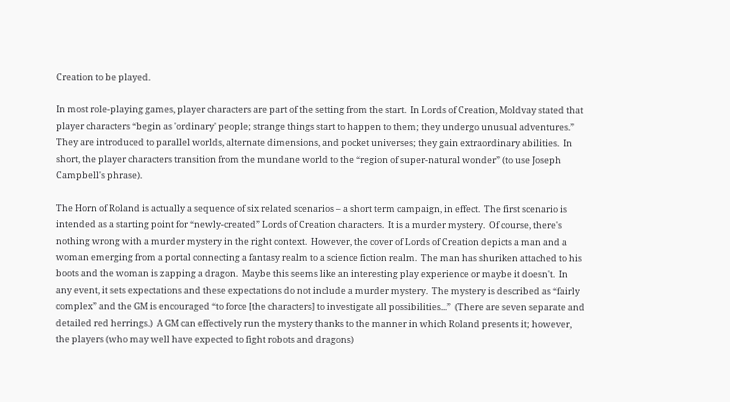Creation to be played.

In most role-playing games, player characters are part of the setting from the start.  In Lords of Creation, Moldvay stated that player characters “begin as 'ordinary' people; strange things start to happen to them; they undergo unusual adventures.”  They are introduced to parallel worlds, alternate dimensions, and pocket universes; they gain extraordinary abilities.  In short, the player characters transition from the mundane world to the “region of super-natural wonder” (to use Joseph Campbell's phrase).

The Horn of Roland is actually a sequence of six related scenarios – a short term campaign, in effect.  The first scenario is intended as a starting point for “newly-created” Lords of Creation characters.  It is a murder mystery.  Of course, there's nothing wrong with a murder mystery in the right context.  However, the cover of Lords of Creation depicts a man and a woman emerging from a portal connecting a fantasy realm to a science fiction realm.  The man has shuriken attached to his boots and the woman is zapping a dragon.  Maybe this seems like an interesting play experience or maybe it doesn't.  In any event, it sets expectations and these expectations do not include a murder mystery.  The mystery is described as “fairly complex” and the GM is encouraged “to force [the characters] to investigate all possibilities...”  (There are seven separate and detailed red herrings.)  A GM can effectively run the mystery thanks to the manner in which Roland presents it; however, the players (who may well have expected to fight robots and dragons)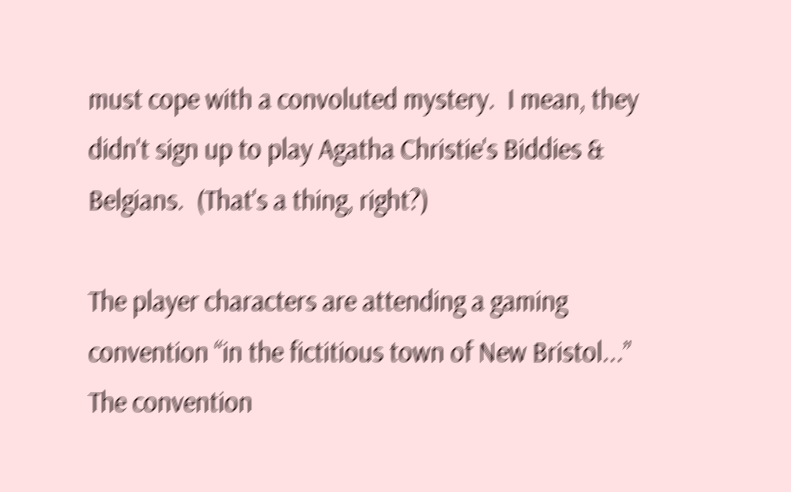must cope with a convoluted mystery.  I mean, they didn't sign up to play Agatha Christie's Biddies & Belgians.  (That's a thing, right?)

The player characters are attending a gaming convention “in the fictitious town of New Bristol...”  The convention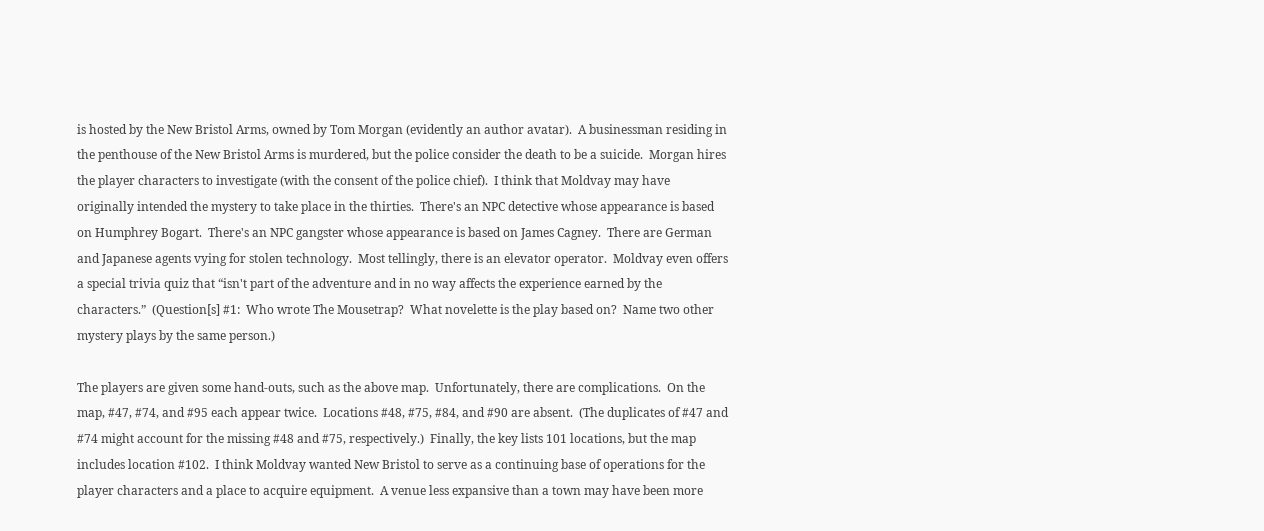is hosted by the New Bristol Arms, owned by Tom Morgan (evidently an author avatar).  A businessman residing in the penthouse of the New Bristol Arms is murdered, but the police consider the death to be a suicide.  Morgan hires the player characters to investigate (with the consent of the police chief).  I think that Moldvay may have originally intended the mystery to take place in the thirties.  There's an NPC detective whose appearance is based on Humphrey Bogart.  There's an NPC gangster whose appearance is based on James Cagney.  There are German and Japanese agents vying for stolen technology.  Most tellingly, there is an elevator operator.  Moldvay even offers a special trivia quiz that “isn't part of the adventure and in no way affects the experience earned by the characters.”  (Question[s] #1:  Who wrote The Mousetrap?  What novelette is the play based on?  Name two other mystery plays by the same person.)

The players are given some hand-outs, such as the above map.  Unfortunately, there are complications.  On the map, #47, #74, and #95 each appear twice.  Locations #48, #75, #84, and #90 are absent.  (The duplicates of #47 and #74 might account for the missing #48 and #75, respectively.)  Finally, the key lists 101 locations, but the map includes location #102.  I think Moldvay wanted New Bristol to serve as a continuing base of operations for the player characters and a place to acquire equipment.  A venue less expansive than a town may have been more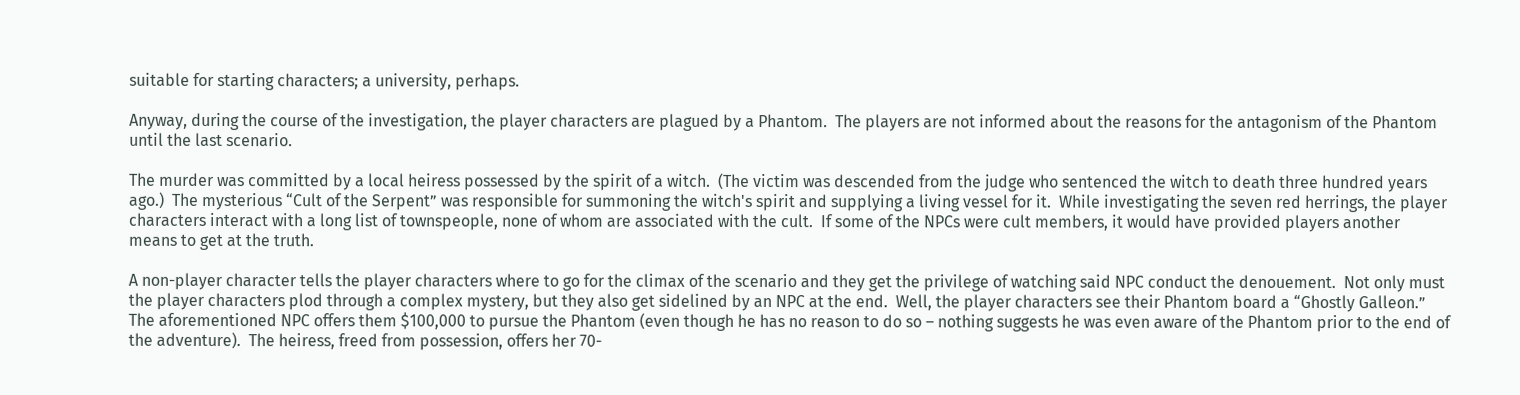suitable for starting characters; a university, perhaps.

Anyway, during the course of the investigation, the player characters are plagued by a Phantom.  The players are not informed about the reasons for the antagonism of the Phantom until the last scenario.

The murder was committed by a local heiress possessed by the spirit of a witch.  (The victim was descended from the judge who sentenced the witch to death three hundred years ago.)  The mysterious “Cult of the Serpent” was responsible for summoning the witch's spirit and supplying a living vessel for it.  While investigating the seven red herrings, the player characters interact with a long list of townspeople, none of whom are associated with the cult.  If some of the NPCs were cult members, it would have provided players another means to get at the truth.

A non-player character tells the player characters where to go for the climax of the scenario and they get the privilege of watching said NPC conduct the denouement.  Not only must the player characters plod through a complex mystery, but they also get sidelined by an NPC at the end.  Well, the player characters see their Phantom board a “Ghostly Galleon.”  The aforementioned NPC offers them $100,000 to pursue the Phantom (even though he has no reason to do so – nothing suggests he was even aware of the Phantom prior to the end of the adventure).  The heiress, freed from possession, offers her 70-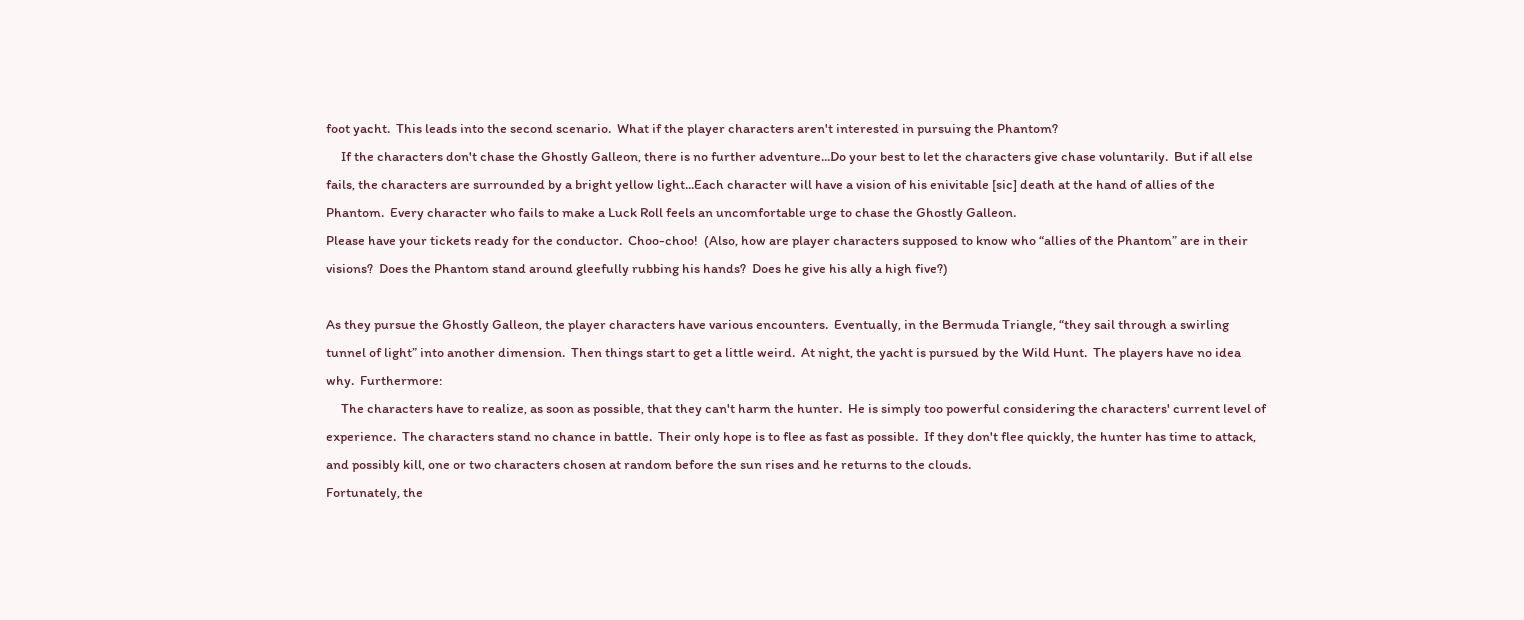foot yacht.  This leads into the second scenario.  What if the player characters aren't interested in pursuing the Phantom?
     If the characters don't chase the Ghostly Galleon, there is no further adventure...Do your best to let the characters give chase voluntarily.  But if all else fails, the characters are surrounded by a bright yellow light...Each character will have a vision of his enivitable [sic] death at the hand of allies of the Phantom.  Every character who fails to make a Luck Roll feels an uncomfortable urge to chase the Ghostly Galleon.
Please have your tickets ready for the conductor.  Choo-choo!  (Also, how are player characters supposed to know who “allies of the Phantom” are in their visions?  Does the Phantom stand around gleefully rubbing his hands?  Does he give his ally a high five?)

As they pursue the Ghostly Galleon, the player characters have various encounters.  Eventually, in the Bermuda Triangle, “they sail through a swirling tunnel of light” into another dimension.  Then things start to get a little weird.  At night, the yacht is pursued by the Wild Hunt.  The players have no idea why.  Furthermore:
     The characters have to realize, as soon as possible, that they can't harm the hunter.  He is simply too powerful considering the characters' current level of experience.  The characters stand no chance in battle.  Their only hope is to flee as fast as possible.  If they don't flee quickly, the hunter has time to attack, and possibly kill, one or two characters chosen at random before the sun rises and he returns to the clouds.
Fortunately, the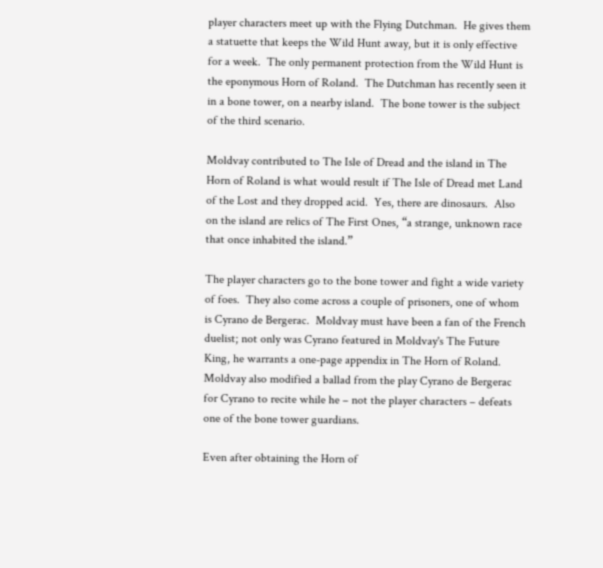player characters meet up with the Flying Dutchman.  He gives them a statuette that keeps the Wild Hunt away, but it is only effective for a week.  The only permanent protection from the Wild Hunt is the eponymous Horn of Roland.  The Dutchman has recently seen it in a bone tower, on a nearby island.  The bone tower is the subject of the third scenario.

Moldvay contributed to The Isle of Dread and the island in The Horn of Roland is what would result if The Isle of Dread met Land of the Lost and they dropped acid.  Yes, there are dinosaurs.  Also on the island are relics of The First Ones, “a strange, unknown race that once inhabited the island.”

The player characters go to the bone tower and fight a wide variety of foes.  They also come across a couple of prisoners, one of whom is Cyrano de Bergerac.  Moldvay must have been a fan of the French duelist; not only was Cyrano featured in Moldvay's The Future King, he warrants a one-page appendix in The Horn of Roland.  Moldvay also modified a ballad from the play Cyrano de Bergerac for Cyrano to recite while he – not the player characters – defeats one of the bone tower guardians.

Even after obtaining the Horn of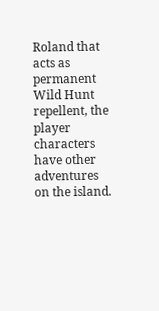Roland that acts as permanent Wild Hunt repellent, the player characters have other adventures on the island.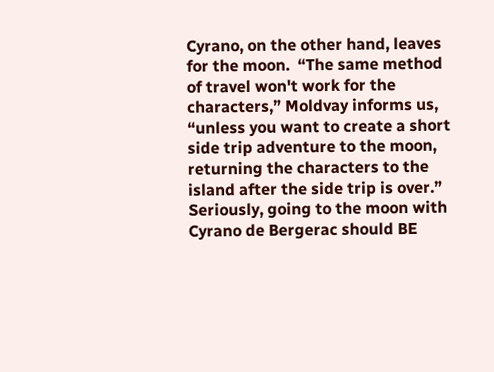Cyrano, on the other hand, leaves for the moon.  “The same method of travel won't work for the characters,” Moldvay informs us, “unless you want to create a short side trip adventure to the moon, returning the characters to the island after the side trip is over.”  Seriously, going to the moon with Cyrano de Bergerac should BE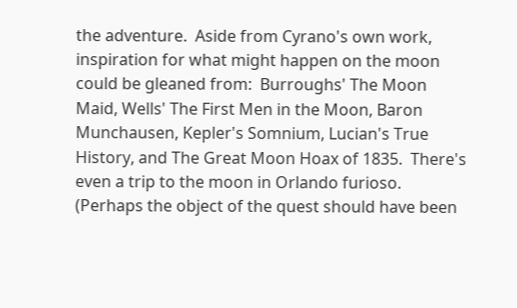the adventure.  Aside from Cyrano's own work, inspiration for what might happen on the moon could be gleaned from:  Burroughs' The Moon Maid, Wells' The First Men in the Moon, Baron Munchausen, Kepler's Somnium, Lucian's True History, and The Great Moon Hoax of 1835.  There's even a trip to the moon in Orlando furioso.  (Perhaps the object of the quest should have been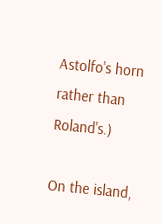Astolfo's horn rather than Roland's.)

On the island,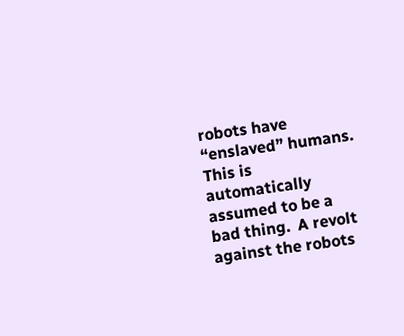robots have “enslaved” humans.  This is automatically assumed to be a bad thing.  A revolt against the robots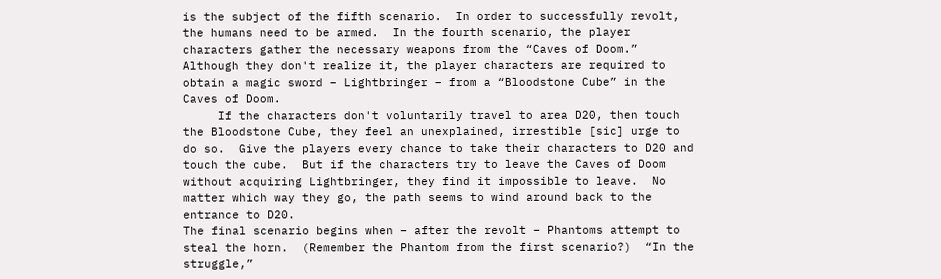is the subject of the fifth scenario.  In order to successfully revolt, the humans need to be armed.  In the fourth scenario, the player characters gather the necessary weapons from the “Caves of Doom.”  Although they don't realize it, the player characters are required to obtain a magic sword – Lightbringer – from a “Bloodstone Cube” in the Caves of Doom.
     If the characters don't voluntarily travel to area D20, then touch the Bloodstone Cube, they feel an unexplained, irrestible [sic] urge to do so.  Give the players every chance to take their characters to D20 and touch the cube.  But if the characters try to leave the Caves of Doom without acquiring Lightbringer, they find it impossible to leave.  No matter which way they go, the path seems to wind around back to the entrance to D20.
The final scenario begins when – after the revolt – Phantoms attempt to steal the horn.  (Remember the Phantom from the first scenario?)  “In the struggle,”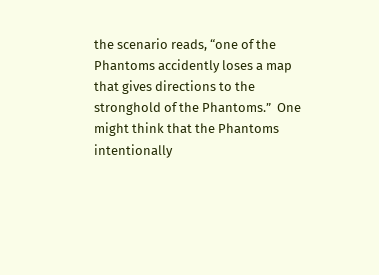the scenario reads, “one of the Phantoms accidently loses a map that gives directions to the stronghold of the Phantoms.”  One might think that the Phantoms intentionally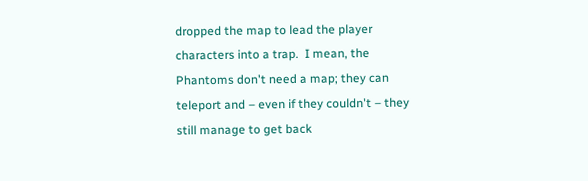dropped the map to lead the player characters into a trap.  I mean, the Phantoms don't need a map; they can teleport and – even if they couldn't – they still manage to get back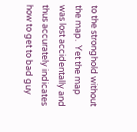to the stronghold without the map.  Yet the map was lost accidentally and thus accurately indicates how to get to bad guy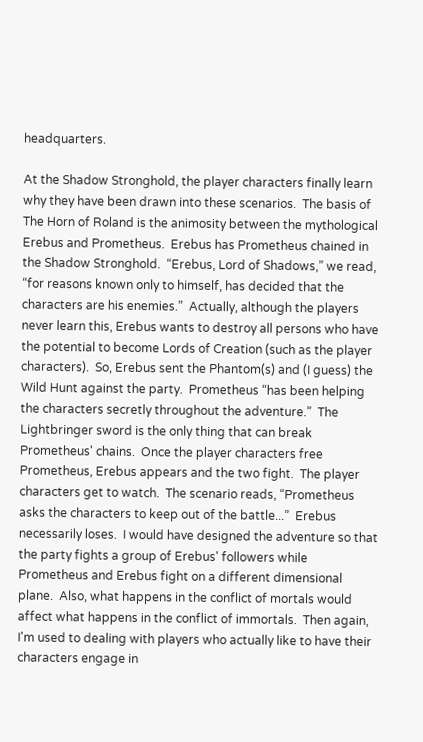headquarters.

At the Shadow Stronghold, the player characters finally learn why they have been drawn into these scenarios.  The basis of The Horn of Roland is the animosity between the mythological Erebus and Prometheus.  Erebus has Prometheus chained in the Shadow Stronghold.  “Erebus, Lord of Shadows,” we read, “for reasons known only to himself, has decided that the characters are his enemies.”  Actually, although the players never learn this, Erebus wants to destroy all persons who have the potential to become Lords of Creation (such as the player characters).  So, Erebus sent the Phantom(s) and (I guess) the Wild Hunt against the party.  Prometheus “has been helping the characters secretly throughout the adventure.”  The Lightbringer sword is the only thing that can break Prometheus' chains.  Once the player characters free Prometheus, Erebus appears and the two fight.  The player characters get to watch.  The scenario reads, “Prometheus asks the characters to keep out of the battle...”  Erebus necessarily loses.  I would have designed the adventure so that the party fights a group of Erebus' followers while Prometheus and Erebus fight on a different dimensional plane.  Also, what happens in the conflict of mortals would affect what happens in the conflict of immortals.  Then again, I'm used to dealing with players who actually like to have their characters engage in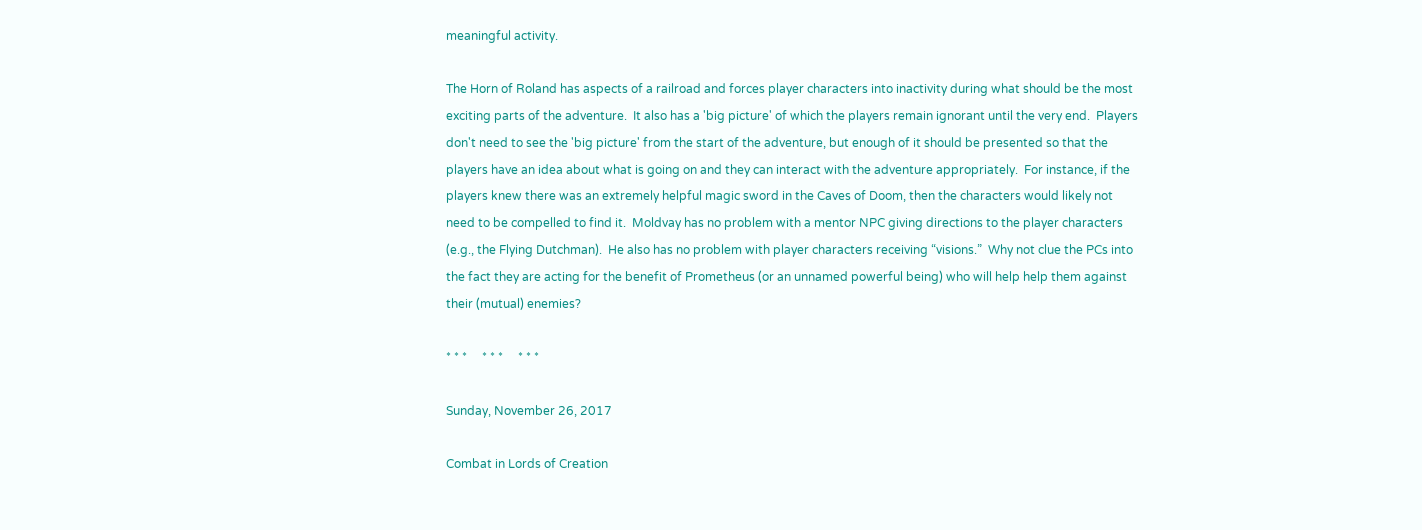meaningful activity.

The Horn of Roland has aspects of a railroad and forces player characters into inactivity during what should be the most exciting parts of the adventure.  It also has a 'big picture' of which the players remain ignorant until the very end.  Players don't need to see the 'big picture' from the start of the adventure, but enough of it should be presented so that the players have an idea about what is going on and they can interact with the adventure appropriately.  For instance, if the players knew there was an extremely helpful magic sword in the Caves of Doom, then the characters would likely not need to be compelled to find it.  Moldvay has no problem with a mentor NPC giving directions to the player characters (e.g., the Flying Dutchman).  He also has no problem with player characters receiving “visions.”  Why not clue the PCs into the fact they are acting for the benefit of Prometheus (or an unnamed powerful being) who will help help them against their (mutual) enemies?

* * *     * * *     * * *

Sunday, November 26, 2017

Combat in Lords of Creation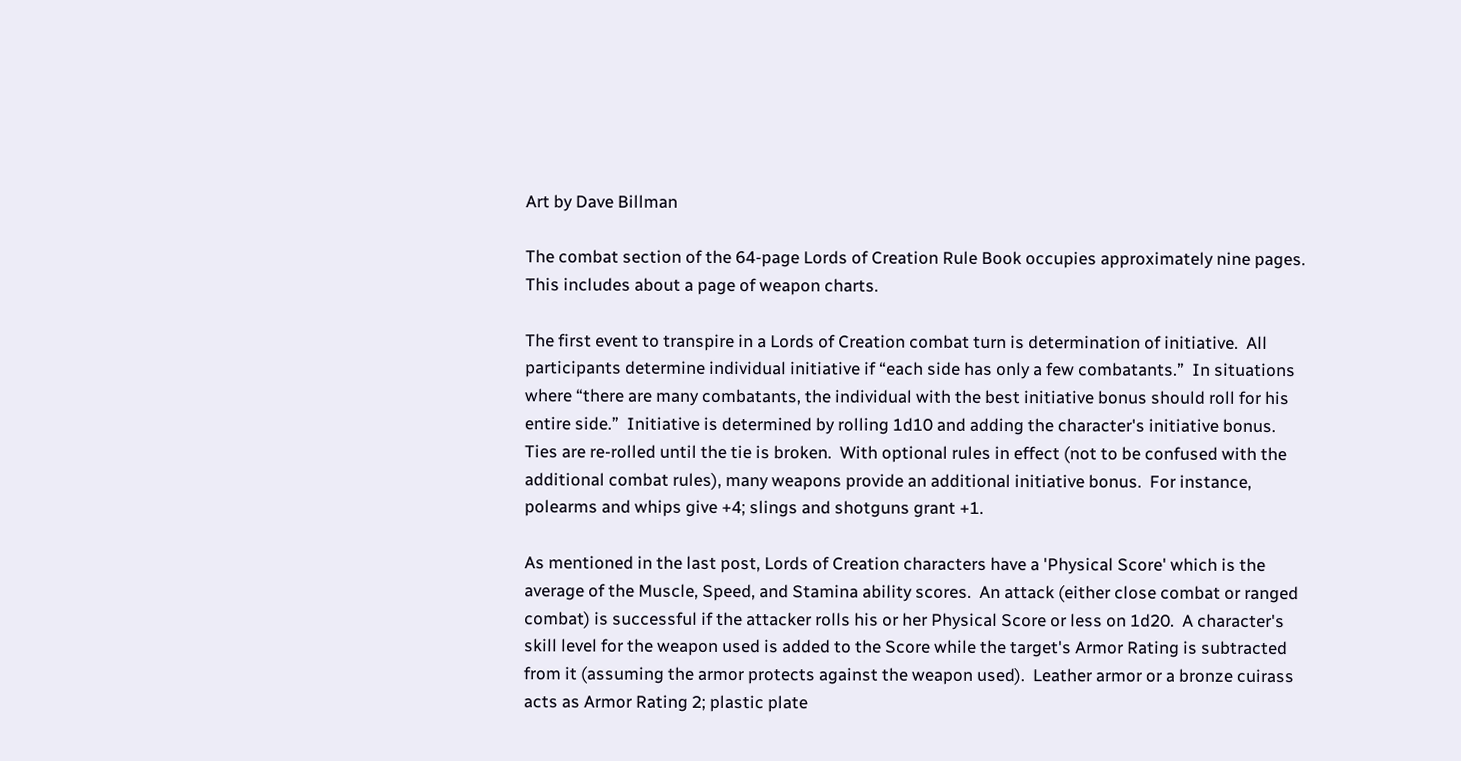Art by Dave Billman

The combat section of the 64-page Lords of Creation Rule Book occupies approximately nine pages.  This includes about a page of weapon charts.

The first event to transpire in a Lords of Creation combat turn is determination of initiative.  All participants determine individual initiative if “each side has only a few combatants.”  In situations where “there are many combatants, the individual with the best initiative bonus should roll for his entire side.”  Initiative is determined by rolling 1d10 and adding the character's initiative bonus.  Ties are re-rolled until the tie is broken.  With optional rules in effect (not to be confused with the additional combat rules), many weapons provide an additional initiative bonus.  For instance, polearms and whips give +4; slings and shotguns grant +1.

As mentioned in the last post, Lords of Creation characters have a 'Physical Score' which is the average of the Muscle, Speed, and Stamina ability scores.  An attack (either close combat or ranged combat) is successful if the attacker rolls his or her Physical Score or less on 1d20.  A character's skill level for the weapon used is added to the Score while the target's Armor Rating is subtracted from it (assuming the armor protects against the weapon used).  Leather armor or a bronze cuirass acts as Armor Rating 2; plastic plate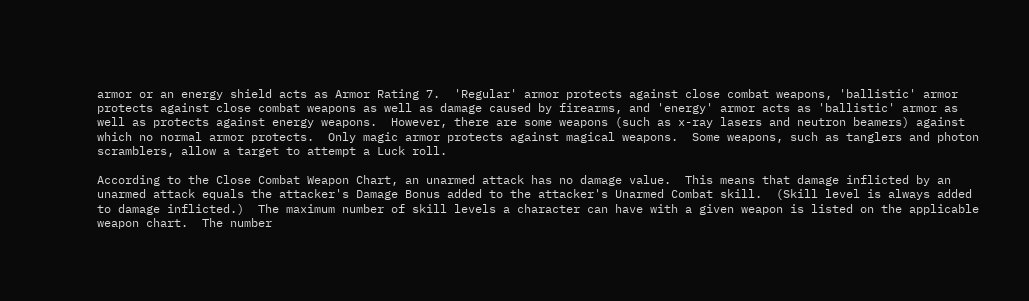armor or an energy shield acts as Armor Rating 7.  'Regular' armor protects against close combat weapons, 'ballistic' armor protects against close combat weapons as well as damage caused by firearms, and 'energy' armor acts as 'ballistic' armor as well as protects against energy weapons.  However, there are some weapons (such as x-ray lasers and neutron beamers) against which no normal armor protects.  Only magic armor protects against magical weapons.  Some weapons, such as tanglers and photon scramblers, allow a target to attempt a Luck roll.

According to the Close Combat Weapon Chart, an unarmed attack has no damage value.  This means that damage inflicted by an unarmed attack equals the attacker's Damage Bonus added to the attacker's Unarmed Combat skill.  (Skill level is always added to damage inflicted.)  The maximum number of skill levels a character can have with a given weapon is listed on the applicable weapon chart.  The number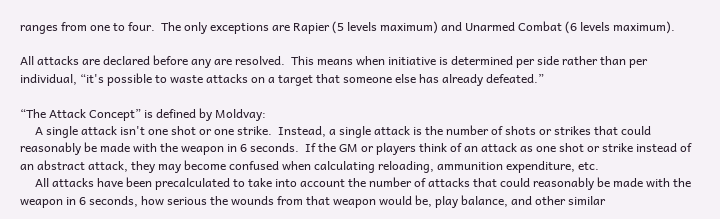ranges from one to four.  The only exceptions are Rapier (5 levels maximum) and Unarmed Combat (6 levels maximum).

All attacks are declared before any are resolved.  This means when initiative is determined per side rather than per individual, “it's possible to waste attacks on a target that someone else has already defeated.”

“The Attack Concept” is defined by Moldvay:
     A single attack isn't one shot or one strike.  Instead, a single attack is the number of shots or strikes that could reasonably be made with the weapon in 6 seconds.  If the GM or players think of an attack as one shot or strike instead of an abstract attack, they may become confused when calculating reloading, ammunition expenditure, etc.
     All attacks have been precalculated to take into account the number of attacks that could reasonably be made with the weapon in 6 seconds, how serious the wounds from that weapon would be, play balance, and other similar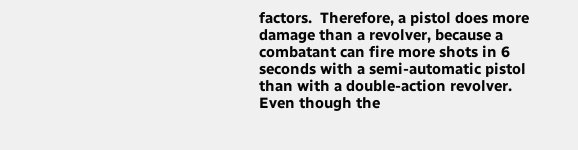factors.  Therefore, a pistol does more damage than a revolver, because a combatant can fire more shots in 6 seconds with a semi-automatic pistol than with a double-action revolver.  Even though the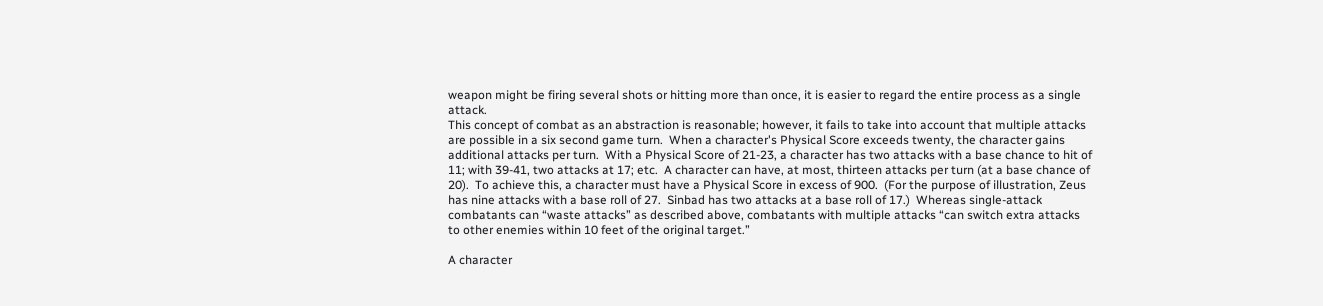weapon might be firing several shots or hitting more than once, it is easier to regard the entire process as a single attack.
This concept of combat as an abstraction is reasonable; however, it fails to take into account that multiple attacks are possible in a six second game turn.  When a character's Physical Score exceeds twenty, the character gains additional attacks per turn.  With a Physical Score of 21-23, a character has two attacks with a base chance to hit of 11; with 39-41, two attacks at 17; etc.  A character can have, at most, thirteen attacks per turn (at a base chance of 20).  To achieve this, a character must have a Physical Score in excess of 900.  (For the purpose of illustration, Zeus has nine attacks with a base roll of 27.  Sinbad has two attacks at a base roll of 17.)  Whereas single-attack combatants can “waste attacks” as described above, combatants with multiple attacks “can switch extra attacks to other enemies within 10 feet of the original target.”

A character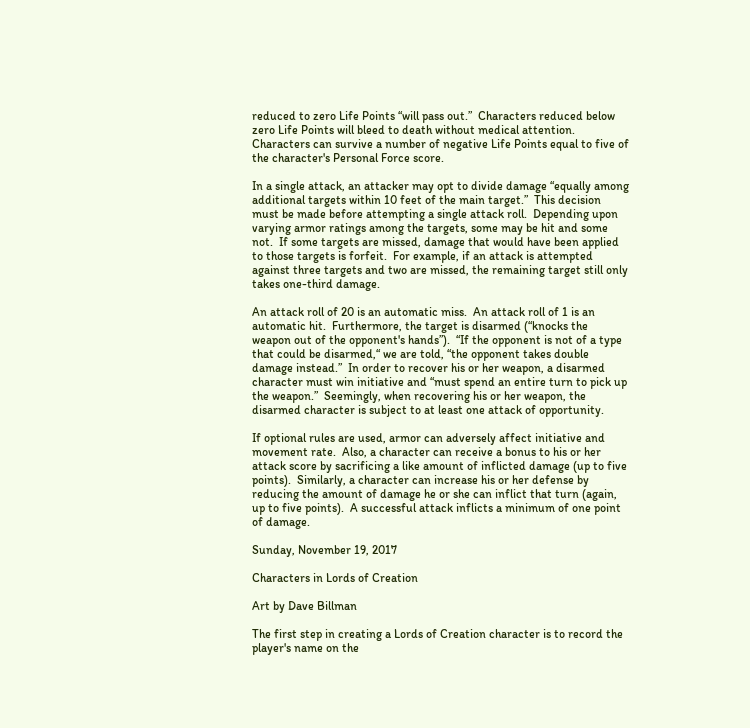reduced to zero Life Points “will pass out.”  Characters reduced below zero Life Points will bleed to death without medical attention.  Characters can survive a number of negative Life Points equal to five of the character's Personal Force score.

In a single attack, an attacker may opt to divide damage “equally among additional targets within 10 feet of the main target.”  This decision must be made before attempting a single attack roll.  Depending upon varying armor ratings among the targets, some may be hit and some not.  If some targets are missed, damage that would have been applied to those targets is forfeit.  For example, if an attack is attempted against three targets and two are missed, the remaining target still only takes one-third damage.

An attack roll of 20 is an automatic miss.  An attack roll of 1 is an automatic hit.  Furthermore, the target is disarmed (“knocks the weapon out of the opponent's hands”).  “If the opponent is not of a type that could be disarmed,“ we are told, “the opponent takes double damage instead.”  In order to recover his or her weapon, a disarmed character must win initiative and “must spend an entire turn to pick up the weapon.”  Seemingly, when recovering his or her weapon, the disarmed character is subject to at least one attack of opportunity.

If optional rules are used, armor can adversely affect initiative and movement rate.  Also, a character can receive a bonus to his or her attack score by sacrificing a like amount of inflicted damage (up to five points).  Similarly, a character can increase his or her defense by reducing the amount of damage he or she can inflict that turn (again, up to five points).  A successful attack inflicts a minimum of one point of damage.

Sunday, November 19, 2017

Characters in Lords of Creation

Art by Dave Billman

The first step in creating a Lords of Creation character is to record the player's name on the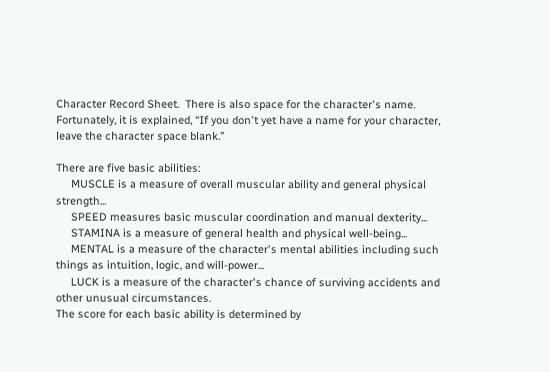Character Record Sheet.  There is also space for the character's name.  Fortunately, it is explained, “If you don't yet have a name for your character, leave the character space blank.”

There are five basic abilities:
     MUSCLE is a measure of overall muscular ability and general physical strength...
     SPEED measures basic muscular coordination and manual dexterity...
     STAMINA is a measure of general health and physical well-being...
     MENTAL is a measure of the character's mental abilities including such things as intuition, logic, and will-power...
     LUCK is a measure of the character's chance of surviving accidents and other unusual circumstances.
The score for each basic ability is determined by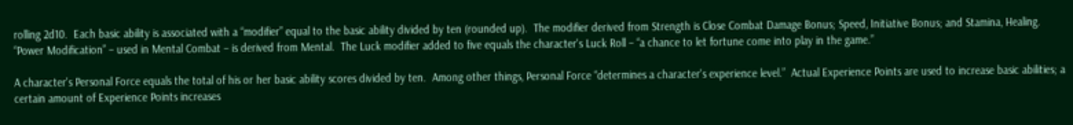rolling 2d10.  Each basic ability is associated with a “modifier” equal to the basic ability divided by ten (rounded up).  The modifier derived from Strength is Close Combat Damage Bonus; Speed, Initiative Bonus; and Stamina, Healing.  “Power Modification” – used in Mental Combat – is derived from Mental.  The Luck modifier added to five equals the character's Luck Roll – “a chance to let fortune come into play in the game.”

A character's Personal Force equals the total of his or her basic ability scores divided by ten.  Among other things, Personal Force “determines a character's experience level.”  Actual Experience Points are used to increase basic abilities; a certain amount of Experience Points increases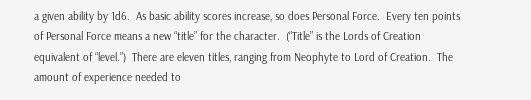a given ability by 1d6.  As basic ability scores increase, so does Personal Force.  Every ten points of Personal Force means a new “title” for the character.  (“Title” is the Lords of Creation equivalent of “level.”)  There are eleven titles, ranging from Neophyte to Lord of Creation.  The amount of experience needed to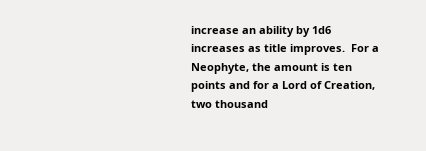increase an ability by 1d6 increases as title improves.  For a Neophyte, the amount is ten points and for a Lord of Creation, two thousand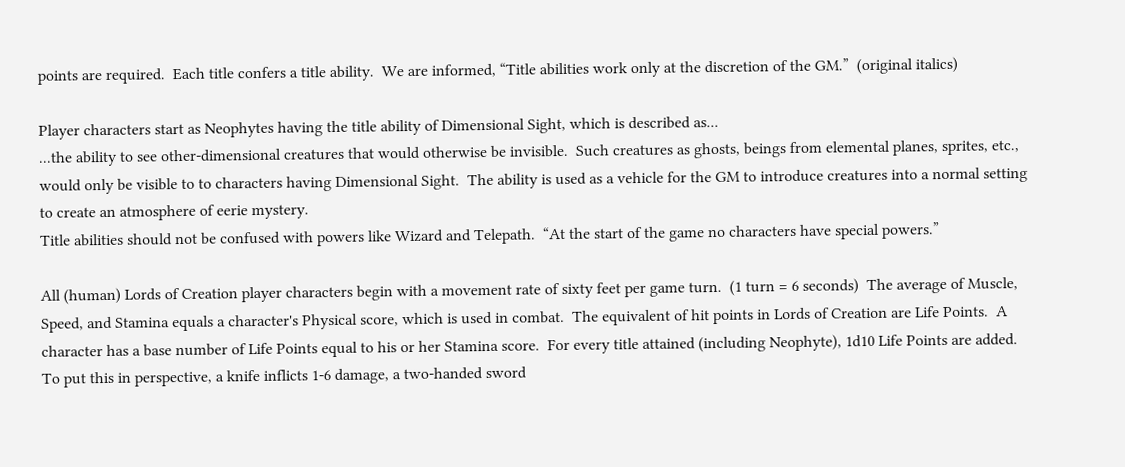points are required.  Each title confers a title ability.  We are informed, “Title abilities work only at the discretion of the GM.”  (original italics)

Player characters start as Neophytes having the title ability of Dimensional Sight, which is described as...
...the ability to see other-dimensional creatures that would otherwise be invisible.  Such creatures as ghosts, beings from elemental planes, sprites, etc., would only be visible to to characters having Dimensional Sight.  The ability is used as a vehicle for the GM to introduce creatures into a normal setting to create an atmosphere of eerie mystery.
Title abilities should not be confused with powers like Wizard and Telepath.  “At the start of the game no characters have special powers.”

All (human) Lords of Creation player characters begin with a movement rate of sixty feet per game turn.  (1 turn = 6 seconds)  The average of Muscle, Speed, and Stamina equals a character's Physical score, which is used in combat.  The equivalent of hit points in Lords of Creation are Life Points.  A character has a base number of Life Points equal to his or her Stamina score.  For every title attained (including Neophyte), 1d10 Life Points are added.  To put this in perspective, a knife inflicts 1-6 damage, a two-handed sword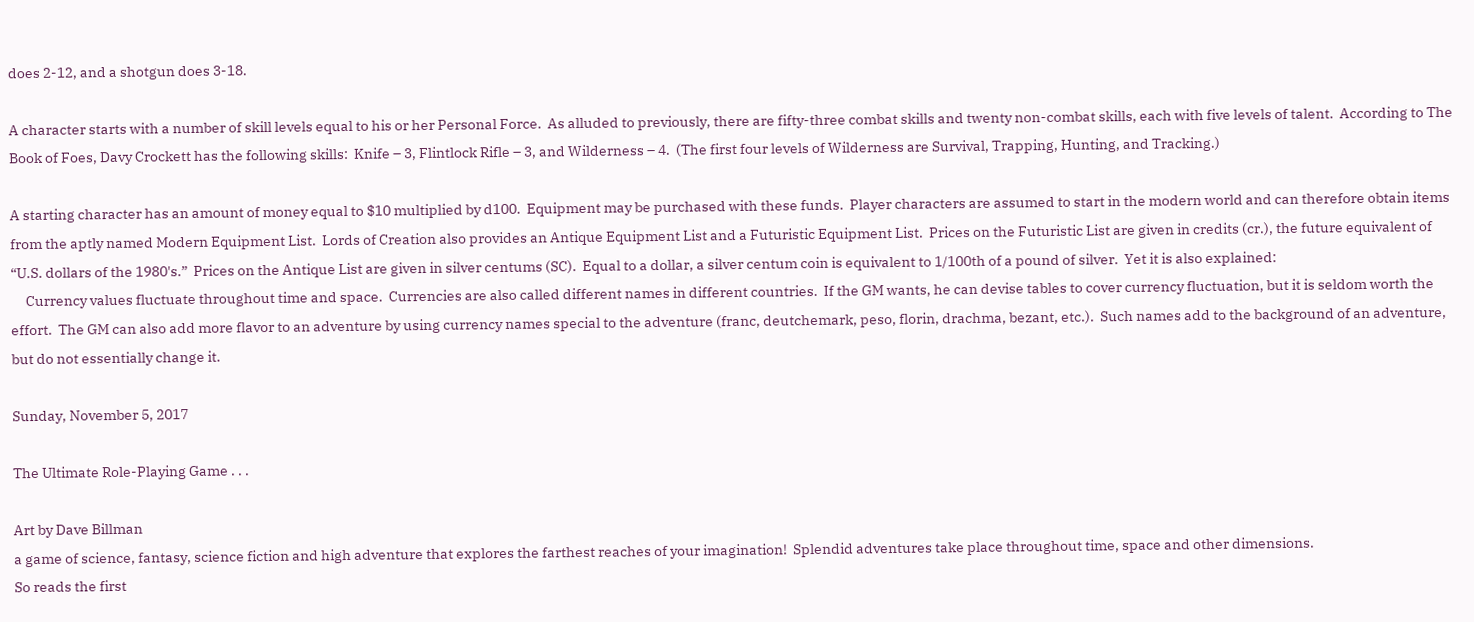does 2-12, and a shotgun does 3-18.

A character starts with a number of skill levels equal to his or her Personal Force.  As alluded to previously, there are fifty-three combat skills and twenty non-combat skills, each with five levels of talent.  According to The Book of Foes, Davy Crockett has the following skills:  Knife – 3, Flintlock Rifle – 3, and Wilderness – 4.  (The first four levels of Wilderness are Survival, Trapping, Hunting, and Tracking.)

A starting character has an amount of money equal to $10 multiplied by d100.  Equipment may be purchased with these funds.  Player characters are assumed to start in the modern world and can therefore obtain items from the aptly named Modern Equipment List.  Lords of Creation also provides an Antique Equipment List and a Futuristic Equipment List.  Prices on the Futuristic List are given in credits (cr.), the future equivalent of “U.S. dollars of the 1980's.”  Prices on the Antique List are given in silver centums (SC).  Equal to a dollar, a silver centum coin is equivalent to 1/100th of a pound of silver.  Yet it is also explained:
     Currency values fluctuate throughout time and space.  Currencies are also called different names in different countries.  If the GM wants, he can devise tables to cover currency fluctuation, but it is seldom worth the effort.  The GM can also add more flavor to an adventure by using currency names special to the adventure (franc, deutchemark, peso, florin, drachma, bezant, etc.).  Such names add to the background of an adventure, but do not essentially change it.

Sunday, November 5, 2017

The Ultimate Role-Playing Game . . .

Art by Dave Billman
a game of science, fantasy, science fiction and high adventure that explores the farthest reaches of your imagination!  Splendid adventures take place throughout time, space and other dimensions.
So reads the first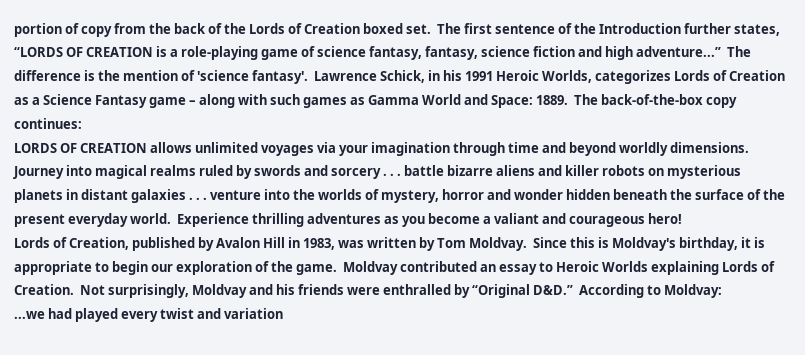portion of copy from the back of the Lords of Creation boxed set.  The first sentence of the Introduction further states, “LORDS OF CREATION is a role-playing game of science fantasy, fantasy, science fiction and high adventure...”  The difference is the mention of 'science fantasy'.  Lawrence Schick, in his 1991 Heroic Worlds, categorizes Lords of Creation as a Science Fantasy game – along with such games as Gamma World and Space: 1889.  The back-of-the-box copy continues:
LORDS OF CREATION allows unlimited voyages via your imagination through time and beyond worldly dimensions.  Journey into magical realms ruled by swords and sorcery . . . battle bizarre aliens and killer robots on mysterious planets in distant galaxies . . . venture into the worlds of mystery, horror and wonder hidden beneath the surface of the present everyday world.  Experience thrilling adventures as you become a valiant and courageous hero!
Lords of Creation, published by Avalon Hill in 1983, was written by Tom Moldvay.  Since this is Moldvay's birthday, it is appropriate to begin our exploration of the game.  Moldvay contributed an essay to Heroic Worlds explaining Lords of Creation.  Not surprisingly, Moldvay and his friends were enthralled by “Original D&D.”  According to Moldvay:
...we had played every twist and variation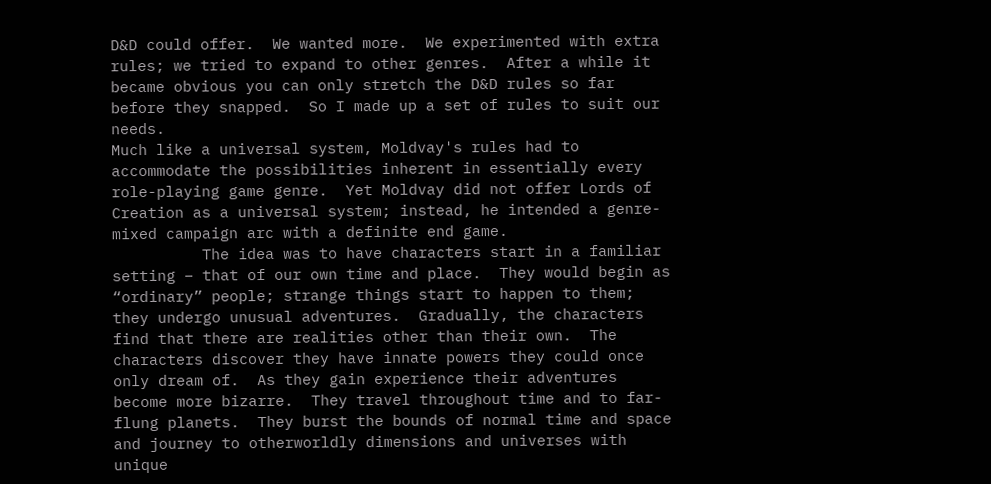D&D could offer.  We wanted more.  We experimented with extra rules; we tried to expand to other genres.  After a while it became obvious you can only stretch the D&D rules so far before they snapped.  So I made up a set of rules to suit our needs.
Much like a universal system, Moldvay's rules had to accommodate the possibilities inherent in essentially every role-playing game genre.  Yet Moldvay did not offer Lords of Creation as a universal system; instead, he intended a genre-mixed campaign arc with a definite end game.
          The idea was to have characters start in a familiar setting – that of our own time and place.  They would begin as “ordinary” people; strange things start to happen to them; they undergo unusual adventures.  Gradually, the characters find that there are realities other than their own.  The characters discover they have innate powers they could once only dream of.  As they gain experience their adventures become more bizarre.  They travel throughout time and to far-flung planets.  They burst the bounds of normal time and space and journey to otherworldly dimensions and universes with unique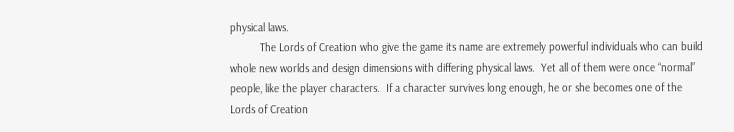physical laws.
          The Lords of Creation who give the game its name are extremely powerful individuals who can build whole new worlds and design dimensions with differing physical laws.  Yet all of them were once “normal” people, like the player characters.  If a character survives long enough, he or she becomes one of the Lords of Creation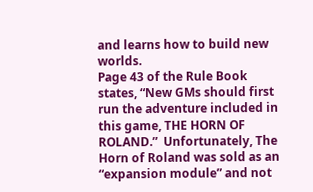and learns how to build new worlds.
Page 43 of the Rule Book states, “New GMs should first run the adventure included in this game, THE HORN OF ROLAND.”  Unfortunately, The Horn of Roland was sold as an “expansion module” and not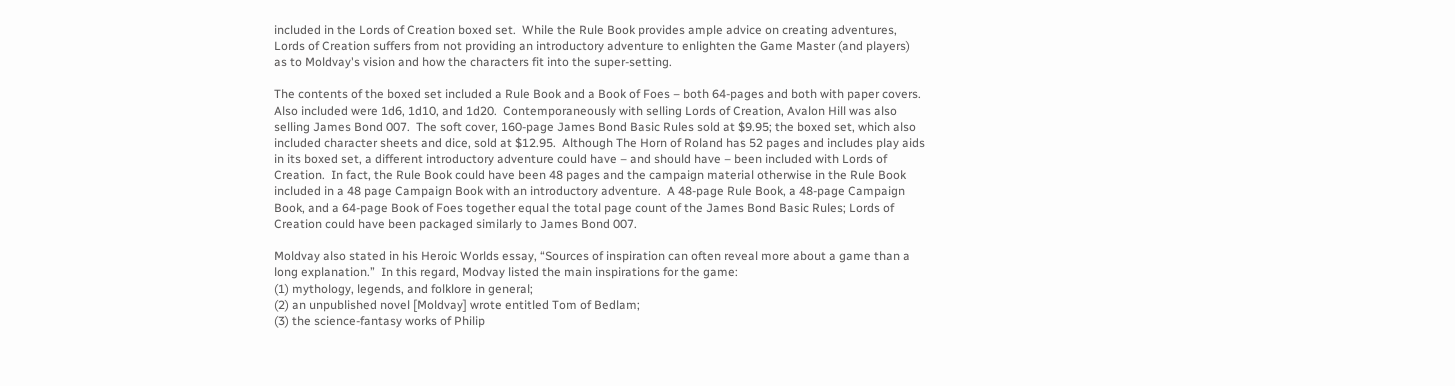included in the Lords of Creation boxed set.  While the Rule Book provides ample advice on creating adventures, Lords of Creation suffers from not providing an introductory adventure to enlighten the Game Master (and players) as to Moldvay's vision and how the characters fit into the super-setting.

The contents of the boxed set included a Rule Book and a Book of Foes – both 64-pages and both with paper covers.  Also included were 1d6, 1d10, and 1d20.  Contemporaneously with selling Lords of Creation, Avalon Hill was also selling James Bond 007.  The soft cover, 160-page James Bond Basic Rules sold at $9.95; the boxed set, which also included character sheets and dice, sold at $12.95.  Although The Horn of Roland has 52 pages and includes play aids in its boxed set, a different introductory adventure could have – and should have – been included with Lords of Creation.  In fact, the Rule Book could have been 48 pages and the campaign material otherwise in the Rule Book included in a 48 page Campaign Book with an introductory adventure.  A 48-page Rule Book, a 48-page Campaign Book, and a 64-page Book of Foes together equal the total page count of the James Bond Basic Rules; Lords of Creation could have been packaged similarly to James Bond 007.

Moldvay also stated in his Heroic Worlds essay, “Sources of inspiration can often reveal more about a game than a long explanation.”  In this regard, Modvay listed the main inspirations for the game:
(1) mythology, legends, and folklore in general;
(2) an unpublished novel [Moldvay] wrote entitled Tom of Bedlam;
(3) the science-fantasy works of Philip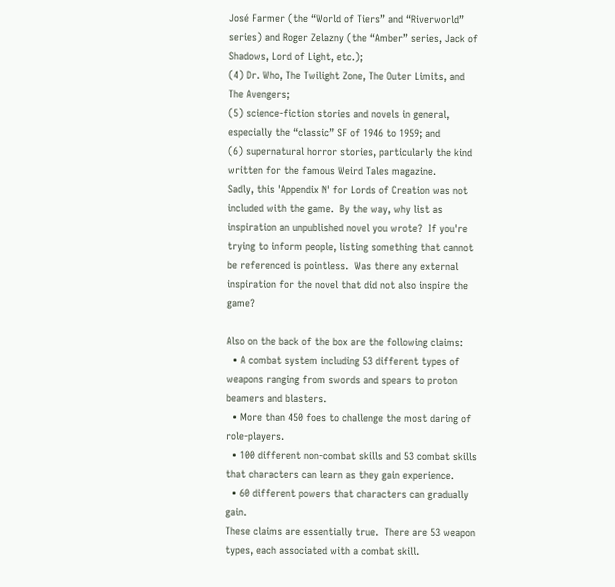José Farmer (the “World of Tiers” and “Riverworld” series) and Roger Zelazny (the “Amber” series, Jack of Shadows, Lord of Light, etc.);
(4) Dr. Who, The Twilight Zone, The Outer Limits, and The Avengers;
(5) science-fiction stories and novels in general, especially the “classic” SF of 1946 to 1959; and
(6) supernatural horror stories, particularly the kind written for the famous Weird Tales magazine.
Sadly, this 'Appendix N' for Lords of Creation was not included with the game.  By the way, why list as inspiration an unpublished novel you wrote?  If you're trying to inform people, listing something that cannot be referenced is pointless.  Was there any external inspiration for the novel that did not also inspire the game?

Also on the back of the box are the following claims:
  • A combat system including 53 different types of weapons ranging from swords and spears to proton beamers and blasters.
  • More than 450 foes to challenge the most daring of role-players.
  • 100 different non-combat skills and 53 combat skills that characters can learn as they gain experience.
  • 60 different powers that characters can gradually gain.
These claims are essentially true.  There are 53 weapon types, each associated with a combat skill.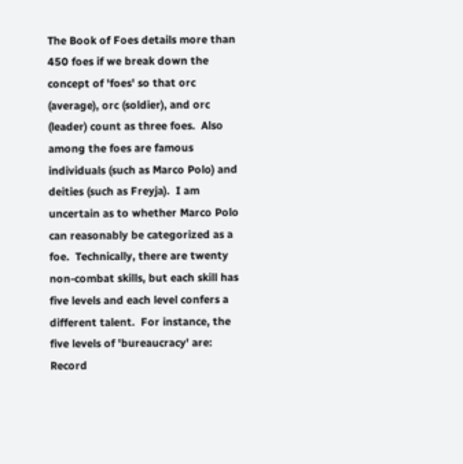The Book of Foes details more than 450 foes if we break down the concept of 'foes' so that orc (average), orc (soldier), and orc (leader) count as three foes.  Also among the foes are famous individuals (such as Marco Polo) and deities (such as Freyja).  I am uncertain as to whether Marco Polo can reasonably be categorized as a foe.  Technically, there are twenty non-combat skills, but each skill has five levels and each level confers a different talent.  For instance, the five levels of 'bureaucracy' are:  Record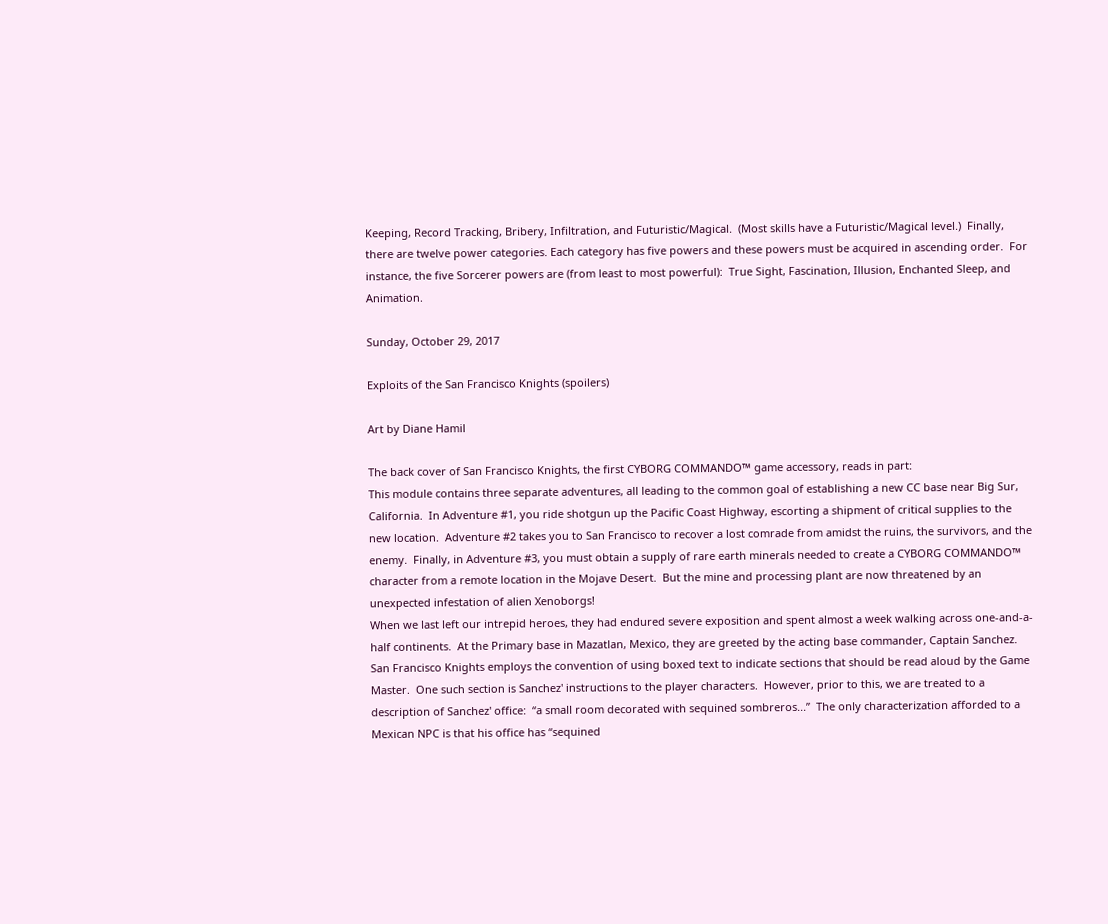Keeping, Record Tracking, Bribery, Infiltration, and Futuristic/Magical.  (Most skills have a Futuristic/Magical level.)  Finally, there are twelve power categories. Each category has five powers and these powers must be acquired in ascending order.  For instance, the five Sorcerer powers are (from least to most powerful):  True Sight, Fascination, Illusion, Enchanted Sleep, and Animation.

Sunday, October 29, 2017

Exploits of the San Francisco Knights (spoilers)

Art by Diane Hamil

The back cover of San Francisco Knights, the first CYBORG COMMANDO™ game accessory, reads in part:
This module contains three separate adventures, all leading to the common goal of establishing a new CC base near Big Sur, California.  In Adventure #1, you ride shotgun up the Pacific Coast Highway, escorting a shipment of critical supplies to the new location.  Adventure #2 takes you to San Francisco to recover a lost comrade from amidst the ruins, the survivors, and the enemy.  Finally, in Adventure #3, you must obtain a supply of rare earth minerals needed to create a CYBORG COMMANDO™ character from a remote location in the Mojave Desert.  But the mine and processing plant are now threatened by an unexpected infestation of alien Xenoborgs!
When we last left our intrepid heroes, they had endured severe exposition and spent almost a week walking across one-and-a-half continents.  At the Primary base in Mazatlan, Mexico, they are greeted by the acting base commander, Captain Sanchez.  San Francisco Knights employs the convention of using boxed text to indicate sections that should be read aloud by the Game Master.  One such section is Sanchez' instructions to the player characters.  However, prior to this, we are treated to a description of Sanchez' office:  “a small room decorated with sequined sombreros...”  The only characterization afforded to a Mexican NPC is that his office has “sequined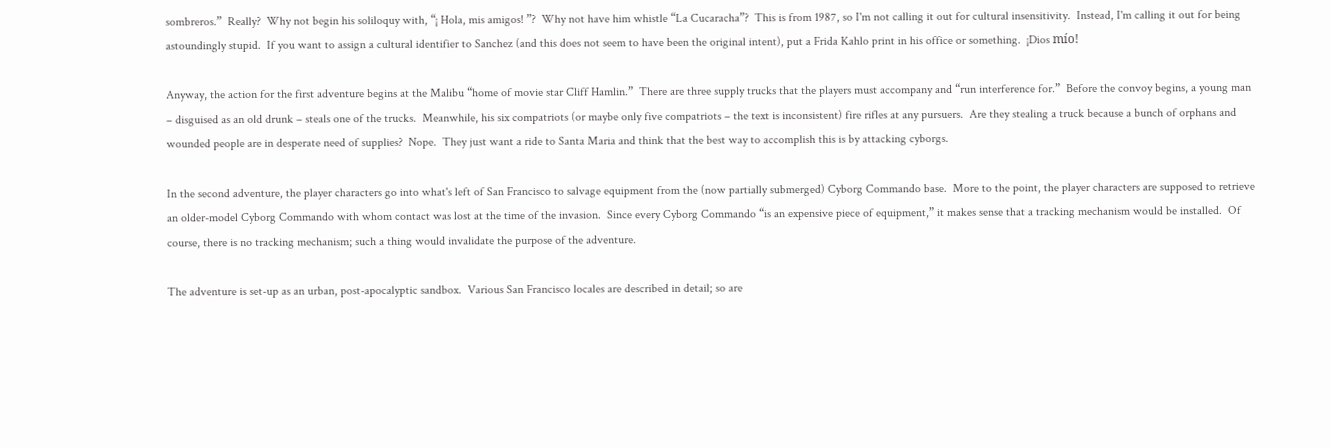sombreros.”  Really?  Why not begin his soliloquy with, “¡ Hola, mis amigos! ”?  Why not have him whistle “La Cucaracha”?  This is from 1987, so I'm not calling it out for cultural insensitivity.  Instead, I'm calling it out for being astoundingly stupid.  If you want to assign a cultural identifier to Sanchez (and this does not seem to have been the original intent), put a Frida Kahlo print in his office or something.  ¡Dios mío!

Anyway, the action for the first adventure begins at the Malibu “home of movie star Cliff Hamlin.”  There are three supply trucks that the players must accompany and “run interference for.”  Before the convoy begins, a young man – disguised as an old drunk – steals one of the trucks.  Meanwhile, his six compatriots (or maybe only five compatriots – the text is inconsistent) fire rifles at any pursuers.  Are they stealing a truck because a bunch of orphans and wounded people are in desperate need of supplies?  Nope.  They just want a ride to Santa Maria and think that the best way to accomplish this is by attacking cyborgs.

In the second adventure, the player characters go into what's left of San Francisco to salvage equipment from the (now partially submerged) Cyborg Commando base.  More to the point, the player characters are supposed to retrieve an older-model Cyborg Commando with whom contact was lost at the time of the invasion.  Since every Cyborg Commando “is an expensive piece of equipment,” it makes sense that a tracking mechanism would be installed.  Of course, there is no tracking mechanism; such a thing would invalidate the purpose of the adventure.

The adventure is set-up as an urban, post-apocalyptic sandbox.  Various San Francisco locales are described in detail; so are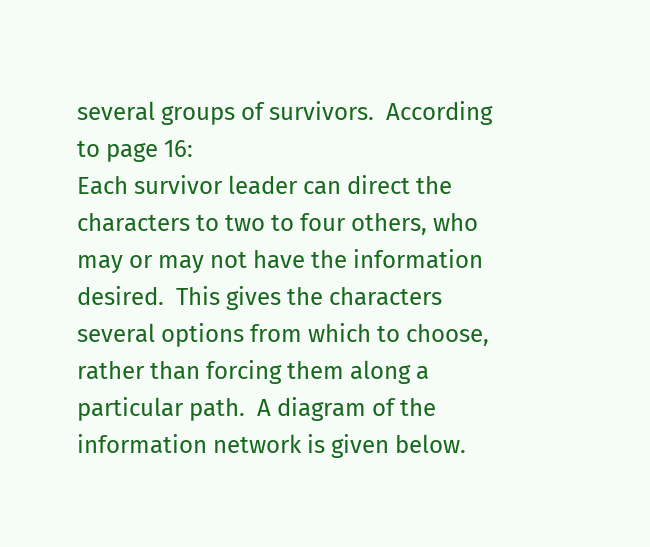several groups of survivors.  According to page 16:
Each survivor leader can direct the characters to two to four others, who may or may not have the information desired.  This gives the characters several options from which to choose, rather than forcing them along a particular path.  A diagram of the information network is given below.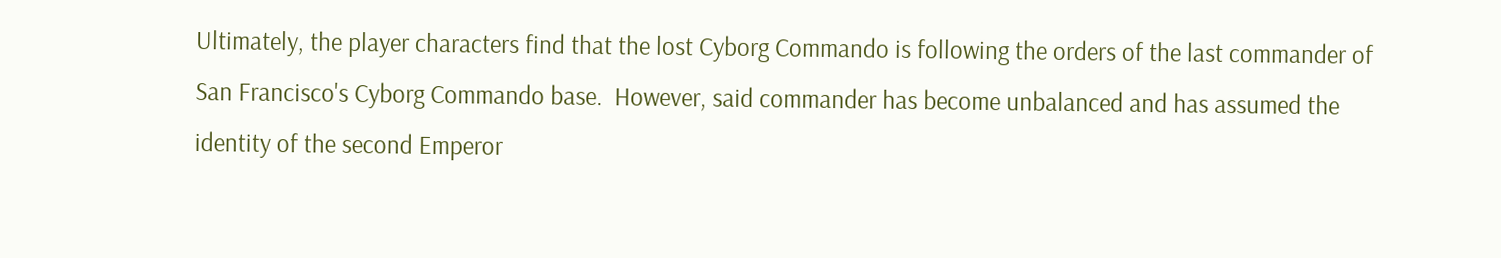Ultimately, the player characters find that the lost Cyborg Commando is following the orders of the last commander of San Francisco's Cyborg Commando base.  However, said commander has become unbalanced and has assumed the identity of the second Emperor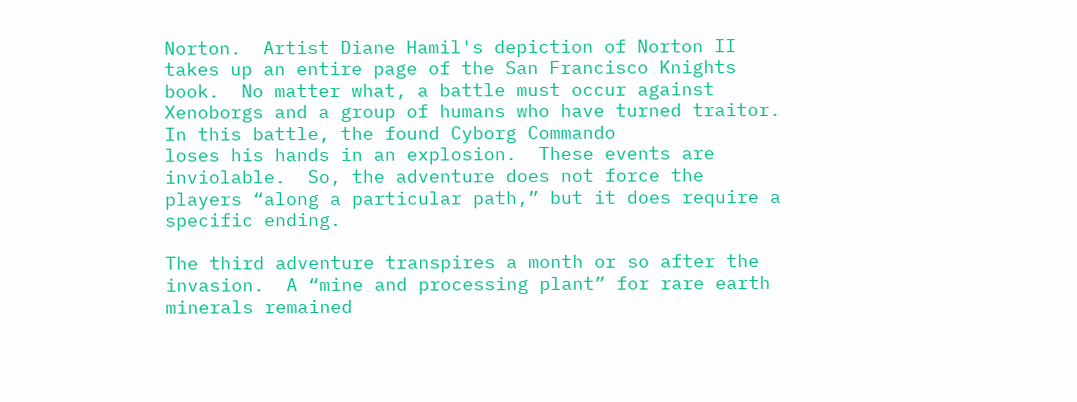Norton.  Artist Diane Hamil's depiction of Norton II takes up an entire page of the San Francisco Knights book.  No matter what, a battle must occur against Xenoborgs and a group of humans who have turned traitor.  In this battle, the found Cyborg Commando
loses his hands in an explosion.  These events are inviolable.  So, the adventure does not force the players “along a particular path,” but it does require a specific ending.

The third adventure transpires a month or so after the invasion.  A “mine and processing plant” for rare earth minerals remained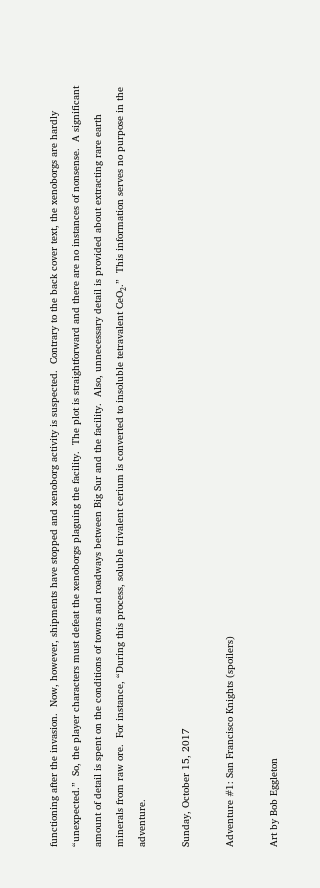functioning after the invasion.  Now, however, shipments have stopped and xenoborg activity is suspected.  Contrary to the back cover text, the xenoborgs are hardly “unexpected.”  So, the player characters must defeat the xenoborgs plaguing the facility.  The plot is straightforward and there are no instances of nonsense.  A significant amount of detail is spent on the conditions of towns and roadways between Big Sur and the facility.  Also, unnecessary detail is provided about extracting rare earth minerals from raw ore.  For instance, “During this process, soluble trivalent cerium is converted to insoluble tetravalent CeO₂.”  This information serves no purpose in the adventure.

Sunday, October 15, 2017

Adventure #1: San Francisco Knights (spoilers)

Art by Bob Eggleton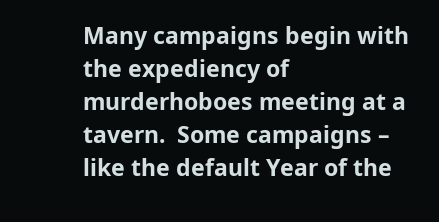Many campaigns begin with the expediency of murderhoboes meeting at a tavern.  Some campaigns – like the default Year of the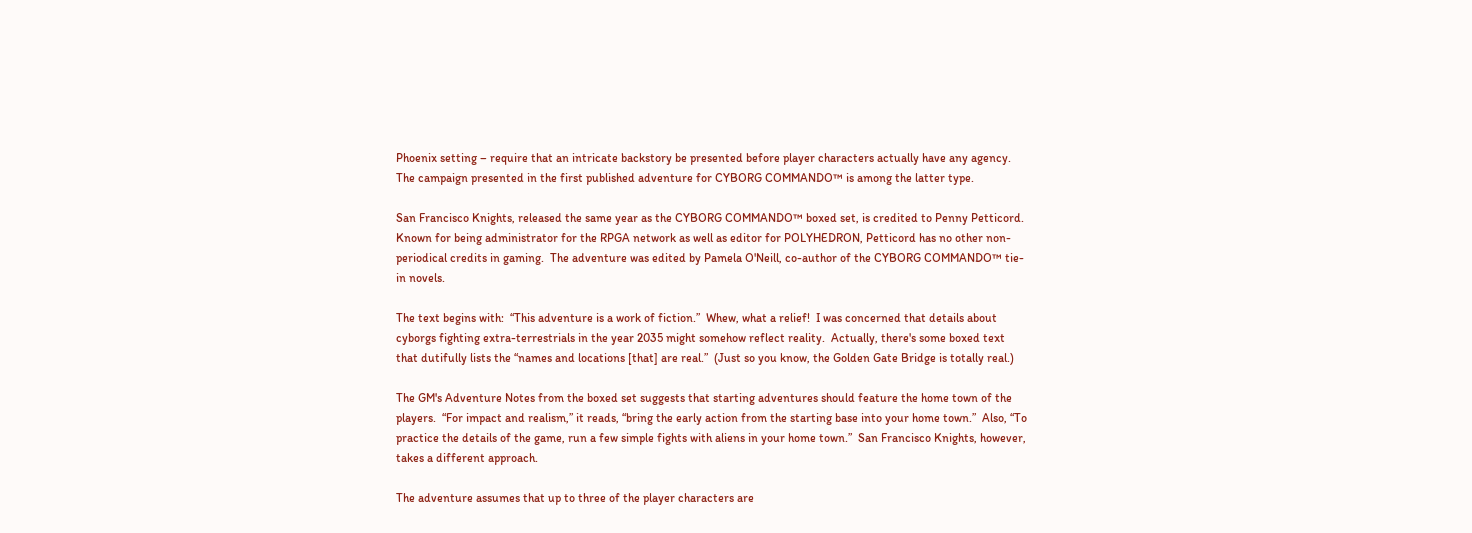Phoenix setting – require that an intricate backstory be presented before player characters actually have any agency.  The campaign presented in the first published adventure for CYBORG COMMANDO™ is among the latter type.

San Francisco Knights, released the same year as the CYBORG COMMANDO™ boxed set, is credited to Penny Petticord.  Known for being administrator for the RPGA network as well as editor for POLYHEDRON, Petticord has no other non-periodical credits in gaming.  The adventure was edited by Pamela O'Neill, co-author of the CYBORG COMMANDO™ tie-in novels.

The text begins with:  “This adventure is a work of fiction.”  Whew, what a relief!  I was concerned that details about cyborgs fighting extra-terrestrials in the year 2035 might somehow reflect reality.  Actually, there's some boxed text that dutifully lists the “names and locations [that] are real.”  (Just so you know, the Golden Gate Bridge is totally real.)

The GM's Adventure Notes from the boxed set suggests that starting adventures should feature the home town of the players.  “For impact and realism,” it reads, “bring the early action from the starting base into your home town.”  Also, “To practice the details of the game, run a few simple fights with aliens in your home town.”  San Francisco Knights, however, takes a different approach.

The adventure assumes that up to three of the player characters are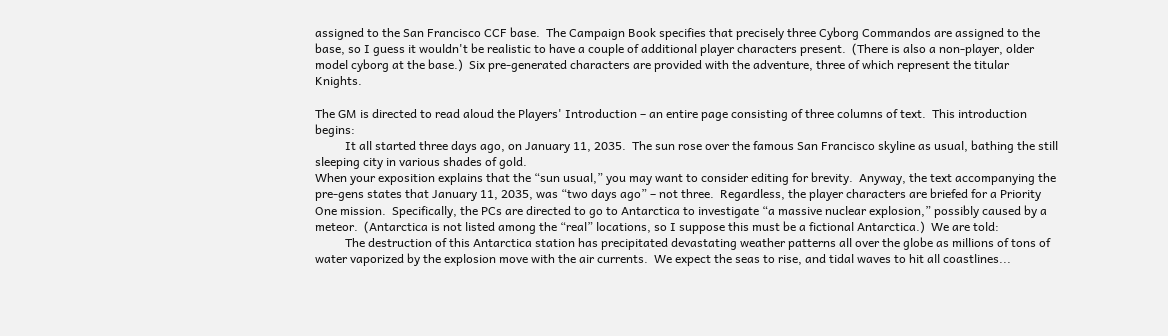assigned to the San Francisco CCF base.  The Campaign Book specifies that precisely three Cyborg Commandos are assigned to the base, so I guess it wouldn't be realistic to have a couple of additional player characters present.  (There is also a non-player, older model cyborg at the base.)  Six pre-generated characters are provided with the adventure, three of which represent the titular Knights.

The GM is directed to read aloud the Players' Introduction – an entire page consisting of three columns of text.  This introduction begins:
          It all started three days ago, on January 11, 2035.  The sun rose over the famous San Francisco skyline as usual, bathing the still sleeping city in various shades of gold.
When your exposition explains that the “sun usual,” you may want to consider editing for brevity.  Anyway, the text accompanying the pre-gens states that January 11, 2035, was “two days ago” – not three.  Regardless, the player characters are briefed for a Priority One mission.  Specifically, the PCs are directed to go to Antarctica to investigate “a massive nuclear explosion,” possibly caused by a meteor.  (Antarctica is not listed among the “real” locations, so I suppose this must be a fictional Antarctica.)  We are told:
          The destruction of this Antarctica station has precipitated devastating weather patterns all over the globe as millions of tons of water vaporized by the explosion move with the air currents.  We expect the seas to rise, and tidal waves to hit all coastlines...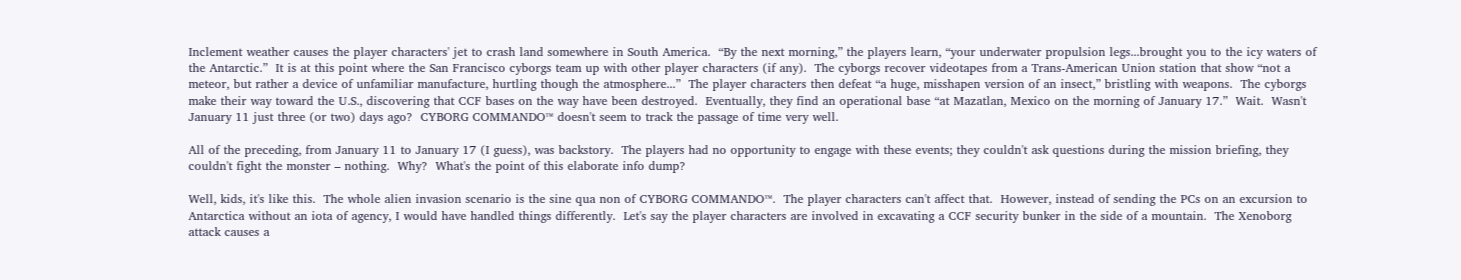Inclement weather causes the player characters' jet to crash land somewhere in South America.  “By the next morning,” the players learn, “your underwater propulsion legs...brought you to the icy waters of the Antarctic.”  It is at this point where the San Francisco cyborgs team up with other player characters (if any).  The cyborgs recover videotapes from a Trans-American Union station that show “not a meteor, but rather a device of unfamiliar manufacture, hurtling though the atmosphere...”  The player characters then defeat “a huge, misshapen version of an insect,” bristling with weapons.  The cyborgs make their way toward the U.S., discovering that CCF bases on the way have been destroyed.  Eventually, they find an operational base “at Mazatlan, Mexico on the morning of January 17.”  Wait.  Wasn't January 11 just three (or two) days ago?  CYBORG COMMANDO™ doesn't seem to track the passage of time very well.

All of the preceding, from January 11 to January 17 (I guess), was backstory.  The players had no opportunity to engage with these events; they couldn't ask questions during the mission briefing, they couldn't fight the monster – nothing.  Why?  What's the point of this elaborate info dump?

Well, kids, it's like this.  The whole alien invasion scenario is the sine qua non of CYBORG COMMANDO™.  The player characters can't affect that.  However, instead of sending the PCs on an excursion to Antarctica without an iota of agency, I would have handled things differently.  Let's say the player characters are involved in excavating a CCF security bunker in the side of a mountain.  The Xenoborg attack causes a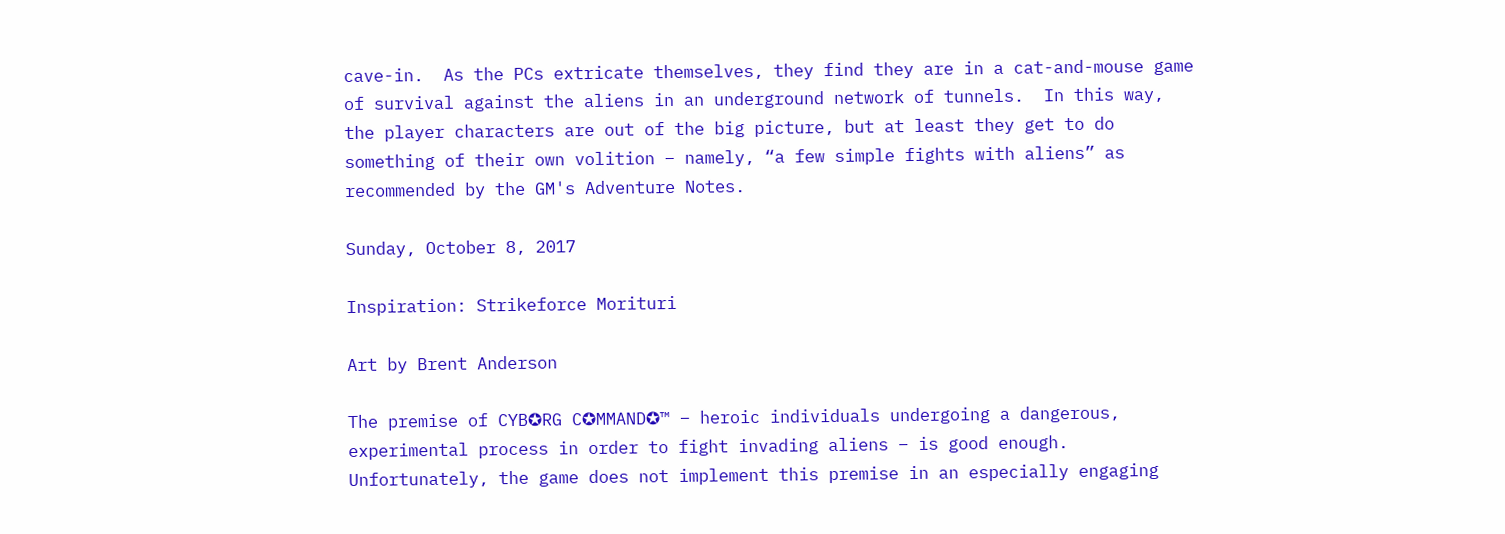cave-in.  As the PCs extricate themselves, they find they are in a cat-and-mouse game of survival against the aliens in an underground network of tunnels.  In this way, the player characters are out of the big picture, but at least they get to do something of their own volition – namely, “a few simple fights with aliens” as recommended by the GM's Adventure Notes.

Sunday, October 8, 2017

Inspiration: Strikeforce Morituri

Art by Brent Anderson

The premise of CYB✪RG C✪MMAND✪™ – heroic individuals undergoing a dangerous, experimental process in order to fight invading aliens – is good enough.  Unfortunately, the game does not implement this premise in an especially engaging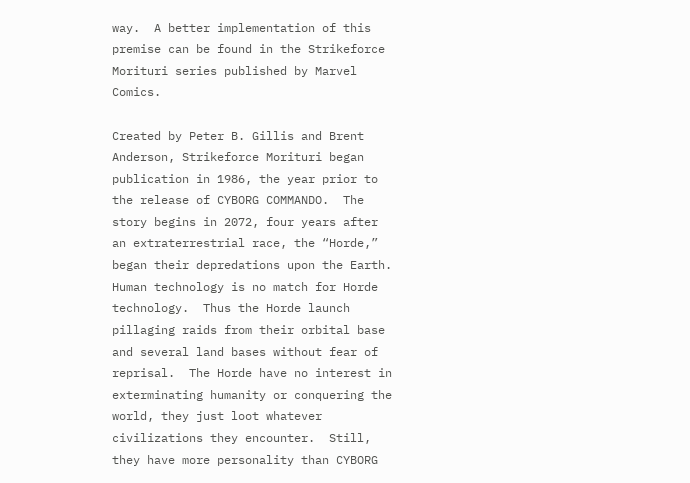way.  A better implementation of this premise can be found in the Strikeforce Morituri series published by Marvel Comics.

Created by Peter B. Gillis and Brent Anderson, Strikeforce Morituri began publication in 1986, the year prior to the release of CYBORG COMMANDO.  The story begins in 2072, four years after an extraterrestrial race, the “Horde,” began their depredations upon the Earth.  Human technology is no match for Horde technology.  Thus the Horde launch pillaging raids from their orbital base and several land bases without fear of reprisal.  The Horde have no interest in exterminating humanity or conquering the world, they just loot whatever civilizations they encounter.  Still, they have more personality than CYBORG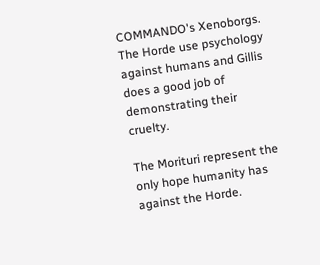COMMANDO's Xenoborgs.  The Horde use psychology against humans and Gillis does a good job of demonstrating their cruelty.

The Morituri represent the only hope humanity has against the Horde.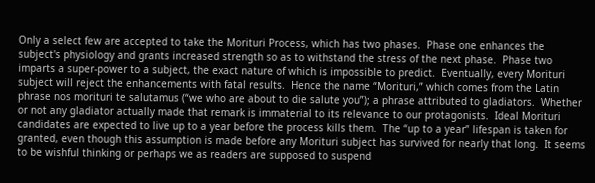Only a select few are accepted to take the Morituri Process, which has two phases.  Phase one enhances the subject's physiology and grants increased strength so as to withstand the stress of the next phase.  Phase two imparts a super-power to a subject, the exact nature of which is impossible to predict.  Eventually, every Morituri subject will reject the enhancements with fatal results.  Hence the name “Morituri,” which comes from the Latin phrase nos morituri te salutamus (“we who are about to die salute you”); a phrase attributed to gladiators.  Whether or not any gladiator actually made that remark is immaterial to its relevance to our protagonists.  Ideal Morituri candidates are expected to live up to a year before the process kills them.  The “up to a year” lifespan is taken for granted, even though this assumption is made before any Morituri subject has survived for nearly that long.  It seems to be wishful thinking or perhaps we as readers are supposed to suspend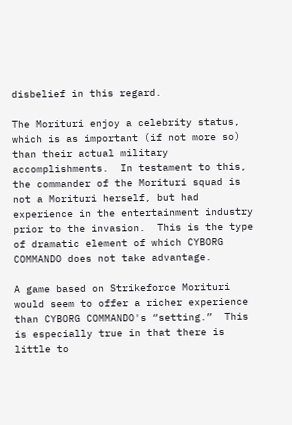disbelief in this regard.

The Morituri enjoy a celebrity status, which is as important (if not more so) than their actual military accomplishments.  In testament to this, the commander of the Morituri squad is not a Morituri herself, but had experience in the entertainment industry prior to the invasion.  This is the type of dramatic element of which CYBORG COMMANDO does not take advantage.

A game based on Strikeforce Morituri would seem to offer a richer experience than CYBORG COMMANDO's “setting.”  This is especially true in that there is little to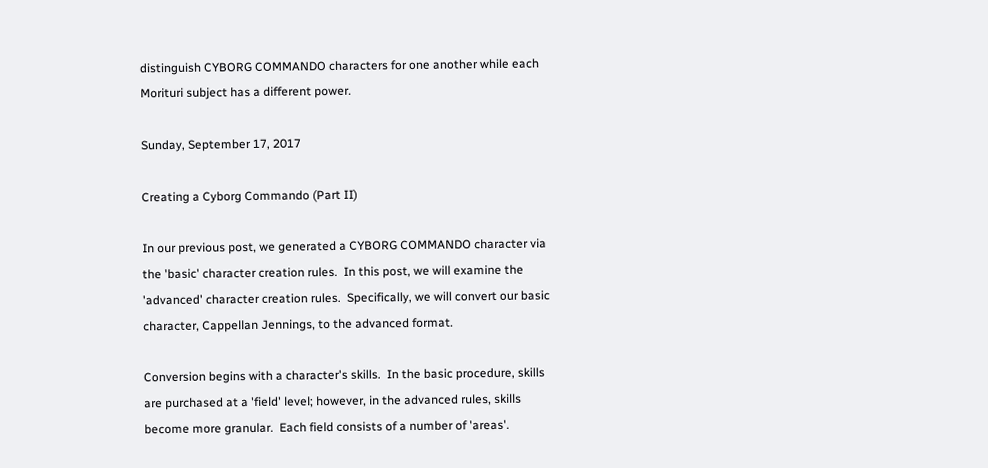distinguish CYBORG COMMANDO characters for one another while each Morituri subject has a different power.

Sunday, September 17, 2017

Creating a Cyborg Commando (Part II)

In our previous post, we generated a CYBORG COMMANDO character via the 'basic' character creation rules.  In this post, we will examine the 'advanced' character creation rules.  Specifically, we will convert our basic character, Cappellan Jennings, to the advanced format.

Conversion begins with a character's skills.  In the basic procedure, skills are purchased at a 'field' level; however, in the advanced rules, skills become more granular.  Each field consists of a number of 'areas'.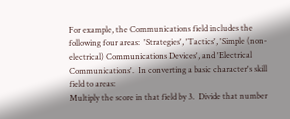For example, the Communications field includes the following four areas:  'Strategies', 'Tactics', 'Simple (non-electrical) Communications Devices', and 'Electrical Communications'.  In converting a basic character's skill field to areas:
Multiply the score in that field by 3.  Divide that number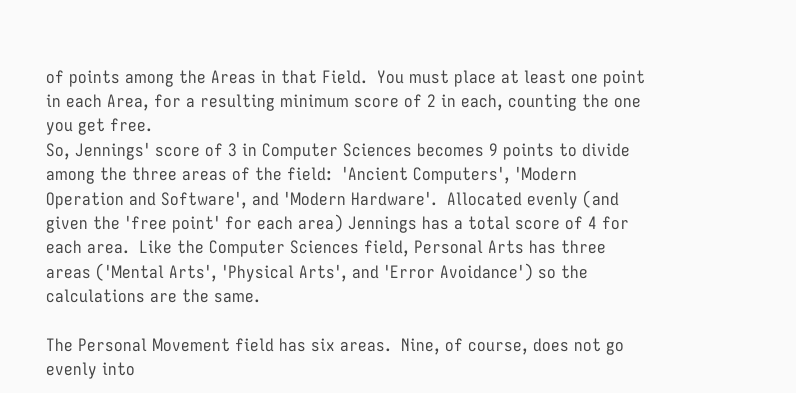of points among the Areas in that Field.  You must place at least one point in each Area, for a resulting minimum score of 2 in each, counting the one you get free.
So, Jennings' score of 3 in Computer Sciences becomes 9 points to divide among the three areas of the field:  'Ancient Computers', 'Modern Operation and Software', and 'Modern Hardware'.  Allocated evenly (and given the 'free point' for each area) Jennings has a total score of 4 for each area.  Like the Computer Sciences field, Personal Arts has three areas ('Mental Arts', 'Physical Arts', and 'Error Avoidance') so the calculations are the same.

The Personal Movement field has six areas.  Nine, of course, does not go evenly into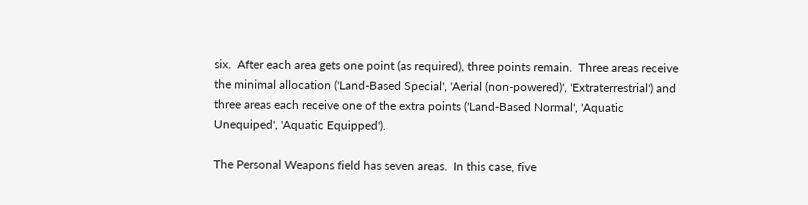six.  After each area gets one point (as required), three points remain.  Three areas receive the minimal allocation ('Land-Based Special', 'Aerial (non-powered)', 'Extraterrestrial') and three areas each receive one of the extra points ('Land-Based Normal', 'Aquatic Unequiped', 'Aquatic Equipped').

The Personal Weapons field has seven areas.  In this case, five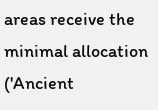areas receive the minimal allocation ('Ancient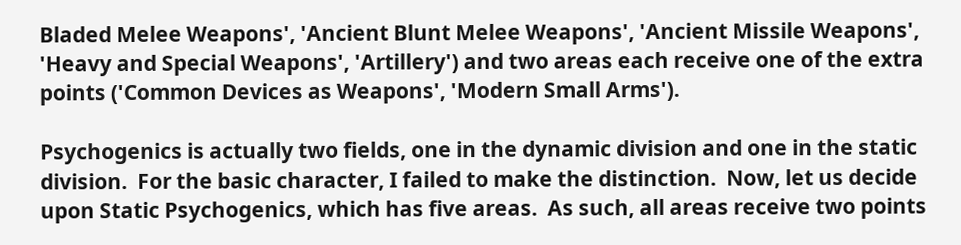Bladed Melee Weapons', 'Ancient Blunt Melee Weapons', 'Ancient Missile Weapons', 'Heavy and Special Weapons', 'Artillery') and two areas each receive one of the extra points ('Common Devices as Weapons', 'Modern Small Arms').

Psychogenics is actually two fields, one in the dynamic division and one in the static division.  For the basic character, I failed to make the distinction.  Now, let us decide upon Static Psychogenics, which has five areas.  As such, all areas receive two points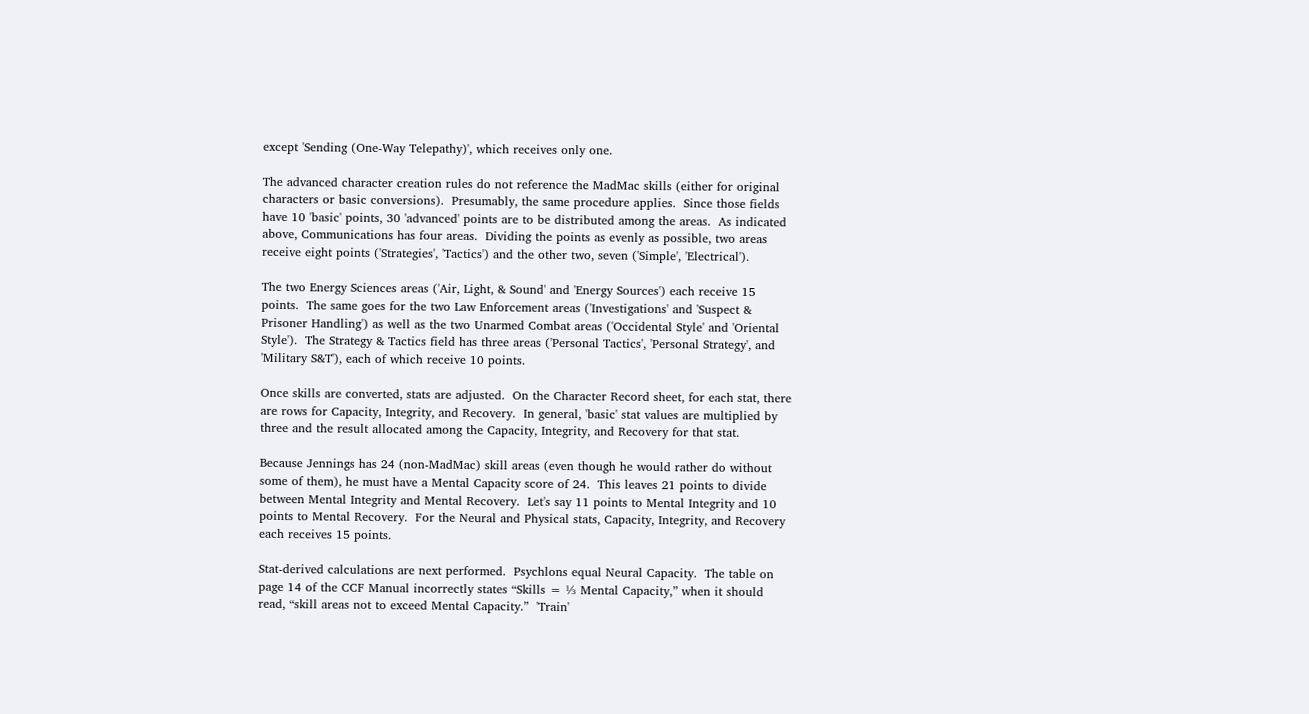except 'Sending (One-Way Telepathy)', which receives only one.

The advanced character creation rules do not reference the MadMac skills (either for original characters or basic conversions).  Presumably, the same procedure applies.  Since those fields have 10 'basic' points, 30 'advanced' points are to be distributed among the areas.  As indicated above, Communications has four areas.  Dividing the points as evenly as possible, two areas receive eight points ('Strategies', 'Tactics') and the other two, seven ('Simple', 'Electrical').

The two Energy Sciences areas ('Air, Light, & Sound' and 'Energy Sources') each receive 15 points.  The same goes for the two Law Enforcement areas ('Investigations' and 'Suspect & Prisoner Handling') as well as the two Unarmed Combat areas ('Occidental Style' and 'Oriental Style').  The Strategy & Tactics field has three areas ('Personal Tactics', 'Personal Strategy', and 'Military S&T'), each of which receive 10 points.

Once skills are converted, stats are adjusted.  On the Character Record sheet, for each stat, there are rows for Capacity, Integrity, and Recovery.  In general, 'basic' stat values are multiplied by three and the result allocated among the Capacity, Integrity, and Recovery for that stat.

Because Jennings has 24 (non-MadMac) skill areas (even though he would rather do without some of them), he must have a Mental Capacity score of 24.  This leaves 21 points to divide between Mental Integrity and Mental Recovery.  Let's say 11 points to Mental Integrity and 10 points to Mental Recovery.  For the Neural and Physical stats, Capacity, Integrity, and Recovery each receives 15 points.

Stat-derived calculations are next performed.  Psychlons equal Neural Capacity.  The table on page 14 of the CCF Manual incorrectly states “Skills = ⅓ Mental Capacity,” when it should read, “skill areas not to exceed Mental Capacity.”  'Train'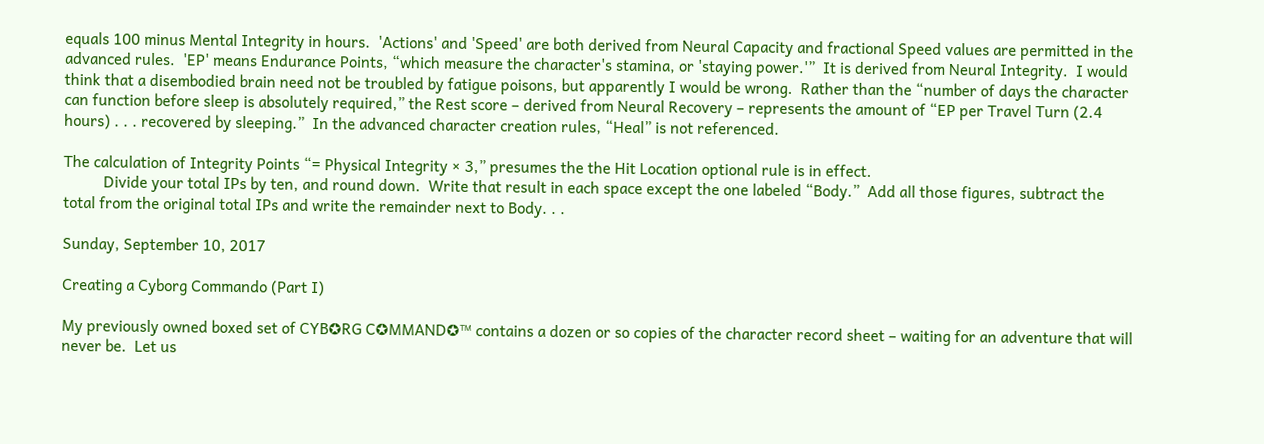equals 100 minus Mental Integrity in hours.  'Actions' and 'Speed' are both derived from Neural Capacity and fractional Speed values are permitted in the advanced rules.  'EP' means Endurance Points, “which measure the character's stamina, or 'staying power.'”  It is derived from Neural Integrity.  I would think that a disembodied brain need not be troubled by fatigue poisons, but apparently I would be wrong.  Rather than the “number of days the character can function before sleep is absolutely required,” the Rest score – derived from Neural Recovery – represents the amount of “EP per Travel Turn (2.4 hours) . . . recovered by sleeping.”  In the advanced character creation rules, “Heal” is not referenced.

The calculation of Integrity Points “= Physical Integrity × 3,” presumes the the Hit Location optional rule is in effect.
          Divide your total IPs by ten, and round down.  Write that result in each space except the one labeled “Body.”  Add all those figures, subtract the total from the original total IPs and write the remainder next to Body. . .

Sunday, September 10, 2017

Creating a Cyborg Commando (Part I)

My previously owned boxed set of CYB✪RG C✪MMAND✪™ contains a dozen or so copies of the character record sheet – waiting for an adventure that will never be.  Let us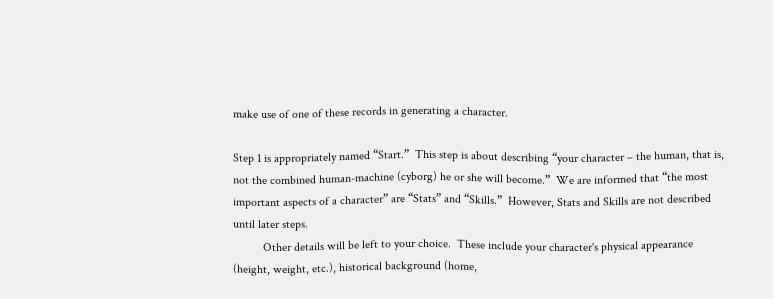make use of one of these records in generating a character.

Step 1 is appropriately named “Start.”  This step is about describing “your character – the human, that is, not the combined human-machine (cyborg) he or she will become.”  We are informed that “the most important aspects of a character” are “Stats” and “Skills.”  However, Stats and Skills are not described until later steps.
          Other details will be left to your choice.  These include your character's physical appearance (height, weight, etc.), historical background (home,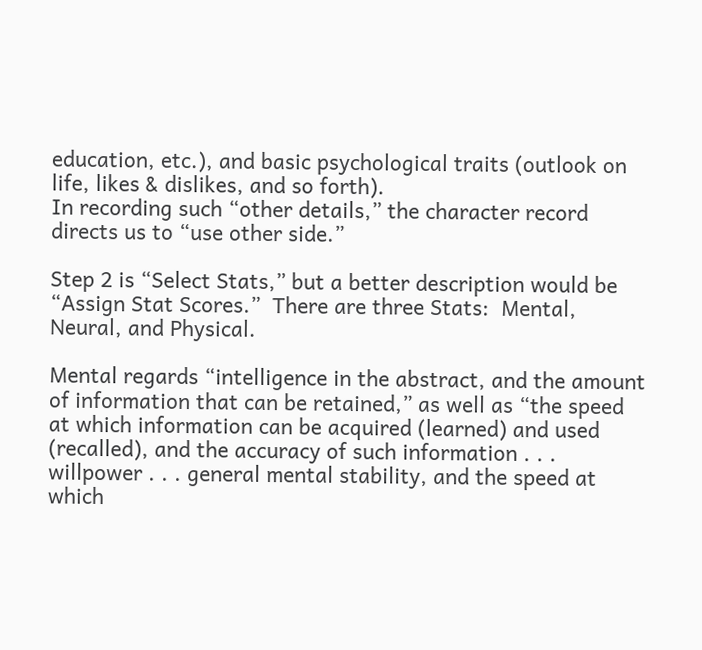education, etc.), and basic psychological traits (outlook on life, likes & dislikes, and so forth).
In recording such “other details,” the character record directs us to “use other side.”

Step 2 is “Select Stats,” but a better description would be “Assign Stat Scores.”  There are three Stats:  Mental, Neural, and Physical.

Mental regards “intelligence in the abstract, and the amount of information that can be retained,” as well as “the speed at which information can be acquired (learned) and used (recalled), and the accuracy of such information . . . willpower . . . general mental stability, and the speed at which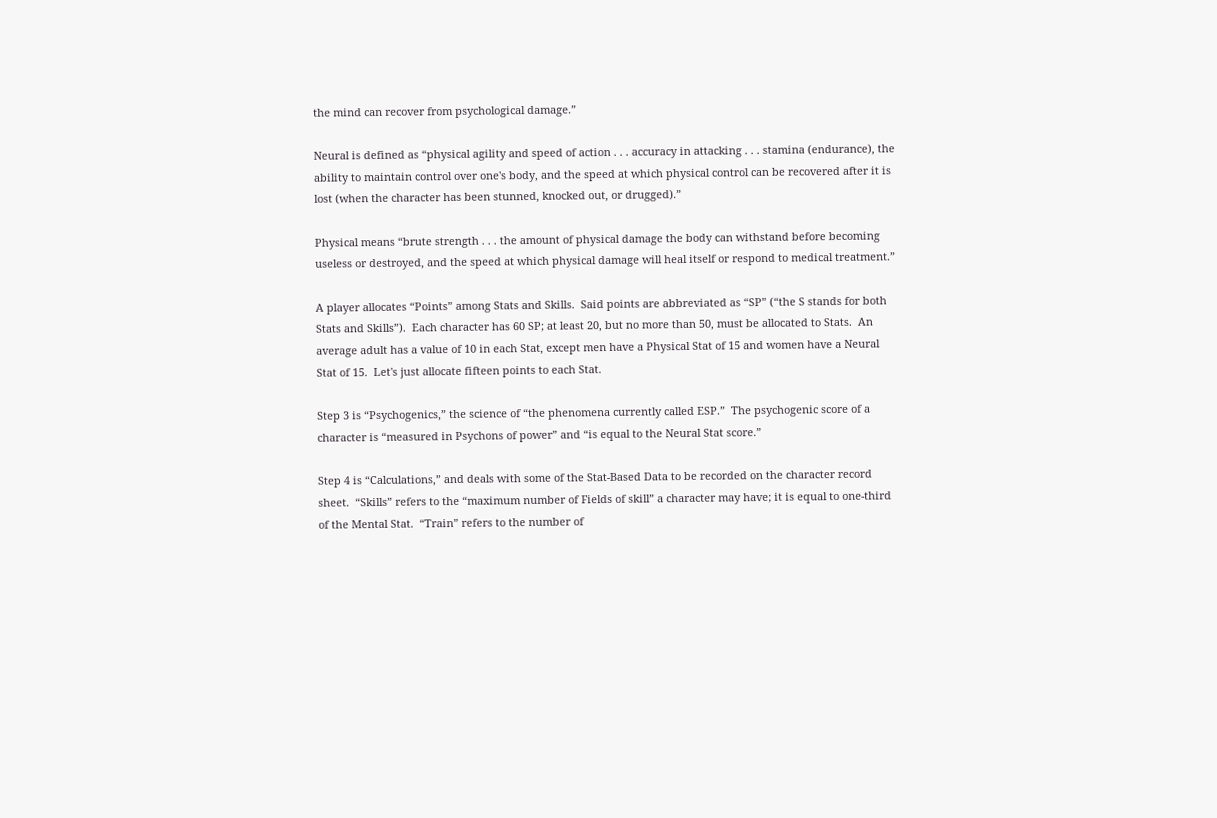the mind can recover from psychological damage.”

Neural is defined as “physical agility and speed of action . . . accuracy in attacking . . . stamina (endurance), the ability to maintain control over one's body, and the speed at which physical control can be recovered after it is lost (when the character has been stunned, knocked out, or drugged).”

Physical means “brute strength . . . the amount of physical damage the body can withstand before becoming useless or destroyed, and the speed at which physical damage will heal itself or respond to medical treatment.”

A player allocates “Points” among Stats and Skills.  Said points are abbreviated as “SP” (“the S stands for both Stats and Skills”).  Each character has 60 SP; at least 20, but no more than 50, must be allocated to Stats.  An average adult has a value of 10 in each Stat, except men have a Physical Stat of 15 and women have a Neural Stat of 15.  Let's just allocate fifteen points to each Stat.

Step 3 is “Psychogenics,” the science of “the phenomena currently called ESP.”  The psychogenic score of a character is “measured in Psychons of power” and “is equal to the Neural Stat score.”

Step 4 is “Calculations,” and deals with some of the Stat-Based Data to be recorded on the character record sheet.  “Skills” refers to the “maximum number of Fields of skill” a character may have; it is equal to one-third of the Mental Stat.  “Train” refers to the number of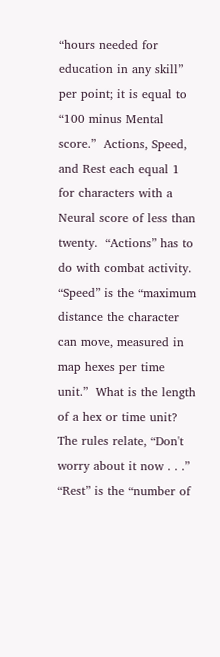“hours needed for education in any skill” per point; it is equal to “100 minus Mental score.”  Actions, Speed, and Rest each equal 1 for characters with a Neural score of less than twenty.  “Actions” has to do with combat activity.  “Speed” is the “maximum distance the character can move, measured in map hexes per time unit.”  What is the length of a hex or time unit?  The rules relate, “Don't worry about it now . . .”  “Rest” is the “number of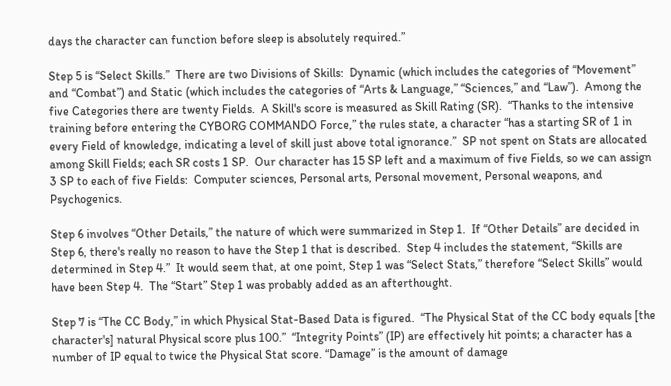days the character can function before sleep is absolutely required.”

Step 5 is “Select Skills.”  There are two Divisions of Skills:  Dynamic (which includes the categories of “Movement” and “Combat”) and Static (which includes the categories of “Arts & Language,” “Sciences,” and “Law”).  Among the five Categories there are twenty Fields.  A Skill's score is measured as Skill Rating (SR).  “Thanks to the intensive training before entering the CYBORG COMMANDO Force,” the rules state, a character “has a starting SR of 1 in every Field of knowledge, indicating a level of skill just above total ignorance.”  SP not spent on Stats are allocated among Skill Fields; each SR costs 1 SP.  Our character has 15 SP left and a maximum of five Fields, so we can assign 3 SP to each of five Fields:  Computer sciences, Personal arts, Personal movement, Personal weapons, and Psychogenics.

Step 6 involves “Other Details,” the nature of which were summarized in Step 1.  If “Other Details” are decided in Step 6, there's really no reason to have the Step 1 that is described.  Step 4 includes the statement, “Skills are determined in Step 4.”  It would seem that, at one point, Step 1 was “Select Stats,” therefore “Select Skills” would have been Step 4.  The “Start” Step 1 was probably added as an afterthought.

Step 7 is “The CC Body,” in which Physical Stat-Based Data is figured.  “The Physical Stat of the CC body equals [the character's] natural Physical score plus 100.”  “Integrity Points” (IP) are effectively hit points; a character has a number of IP equal to twice the Physical Stat score. “Damage” is the amount of damage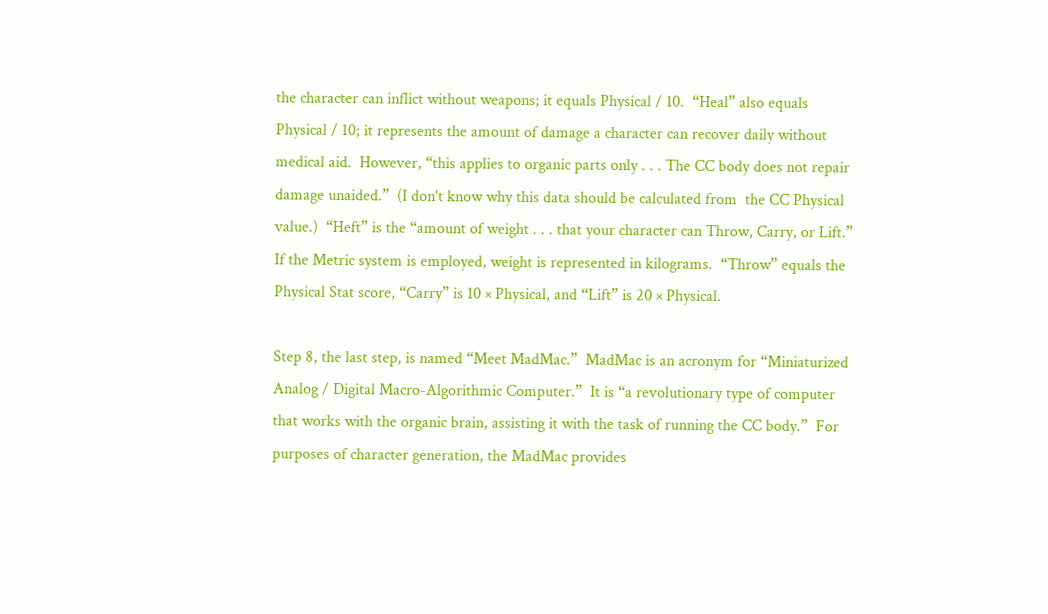the character can inflict without weapons; it equals Physical / 10.  “Heal” also equals Physical / 10; it represents the amount of damage a character can recover daily without medical aid.  However, “this applies to organic parts only . . . The CC body does not repair damage unaided.”  (I don't know why this data should be calculated from  the CC Physical value.)  “Heft” is the “amount of weight . . . that your character can Throw, Carry, or Lift.”  If the Metric system is employed, weight is represented in kilograms.  “Throw” equals the Physical Stat score, “Carry” is 10 × Physical, and “Lift” is 20 × Physical.

Step 8, the last step, is named “Meet MadMac.”  MadMac is an acronym for “Miniaturized Analog / Digital Macro-Algorithmic Computer.”  It is “a revolutionary type of computer that works with the organic brain, assisting it with the task of running the CC body.”  For purposes of character generation, the MadMac provides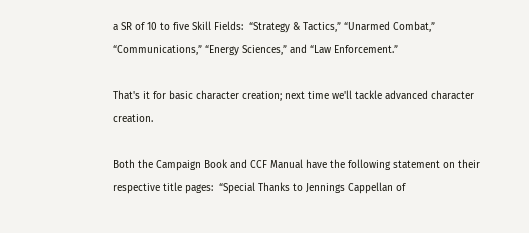a SR of 10 to five Skill Fields:  “Strategy & Tactics,” “Unarmed Combat,” “Communications,” “Energy Sciences,” and “Law Enforcement.”

That's it for basic character creation; next time we'll tackle advanced character creation.

Both the Campaign Book and CCF Manual have the following statement on their respective title pages:  “Special Thanks to Jennings Cappellan of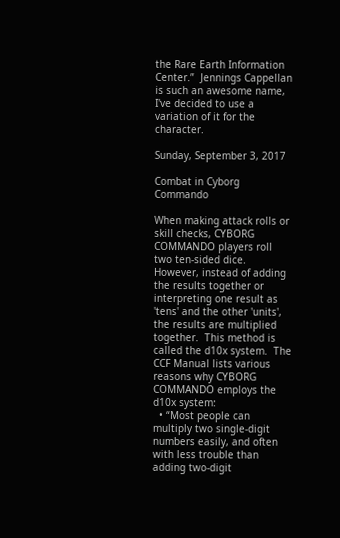the Rare Earth Information Center.”  Jennings Cappellan is such an awesome name, I've decided to use a variation of it for the character.

Sunday, September 3, 2017

Combat in Cyborg Commando

When making attack rolls or skill checks, CYBORG COMMANDO players roll two ten-sided dice.  However, instead of adding the results together or interpreting one result as 'tens' and the other 'units', the results are multiplied together.  This method is called the d10x system.  The CCF Manual lists various reasons why CYBORG COMMANDO employs the d10x system:
  • “Most people can multiply two single-digit numbers easily, and often with less trouble than adding two-digit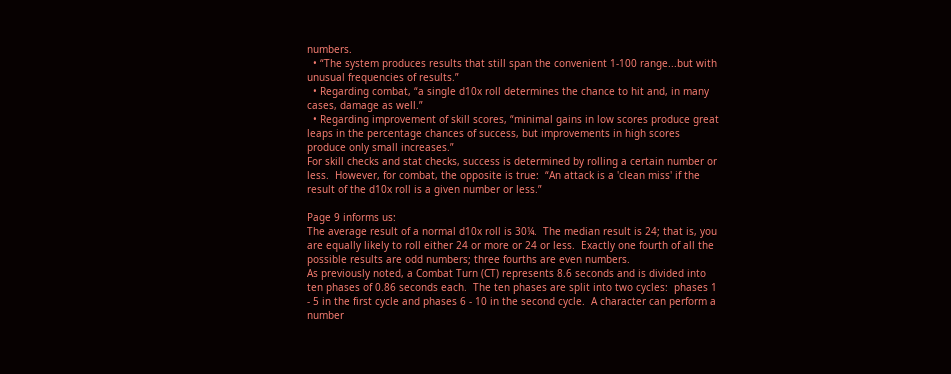numbers.
  • “The system produces results that still span the convenient 1-100 range...but with unusual frequencies of results.”
  • Regarding combat, “a single d10x roll determines the chance to hit and, in many cases, damage as well.”
  • Regarding improvement of skill scores, “minimal gains in low scores produce great leaps in the percentage chances of success, but improvements in high scores produce only small increases.”
For skill checks and stat checks, success is determined by rolling a certain number or less.  However, for combat, the opposite is true:  “An attack is a 'clean miss' if the result of the d10x roll is a given number or less.”

Page 9 informs us:
The average result of a normal d10x roll is 30¼.  The median result is 24; that is, you are equally likely to roll either 24 or more or 24 or less.  Exactly one fourth of all the possible results are odd numbers; three fourths are even numbers.
As previously noted, a Combat Turn (CT) represents 8.6 seconds and is divided into ten phases of 0.86 seconds each.  The ten phases are split into two cycles:  phases 1 - 5 in the first cycle and phases 6 - 10 in the second cycle.  A character can perform a number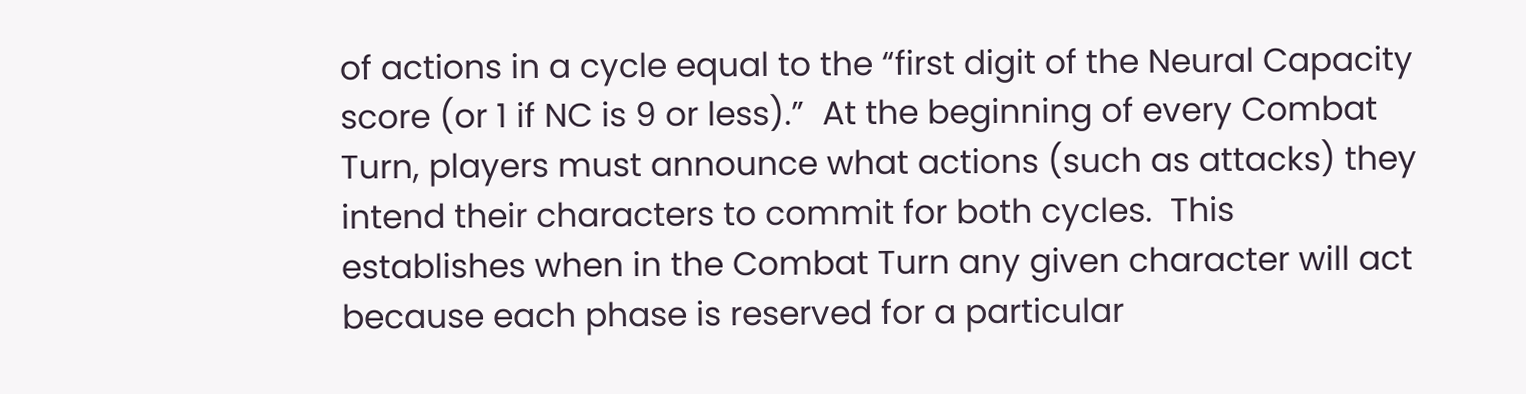of actions in a cycle equal to the “first digit of the Neural Capacity score (or 1 if NC is 9 or less).”  At the beginning of every Combat Turn, players must announce what actions (such as attacks) they intend their characters to commit for both cycles.  This establishes when in the Combat Turn any given character will act because each phase is reserved for a particular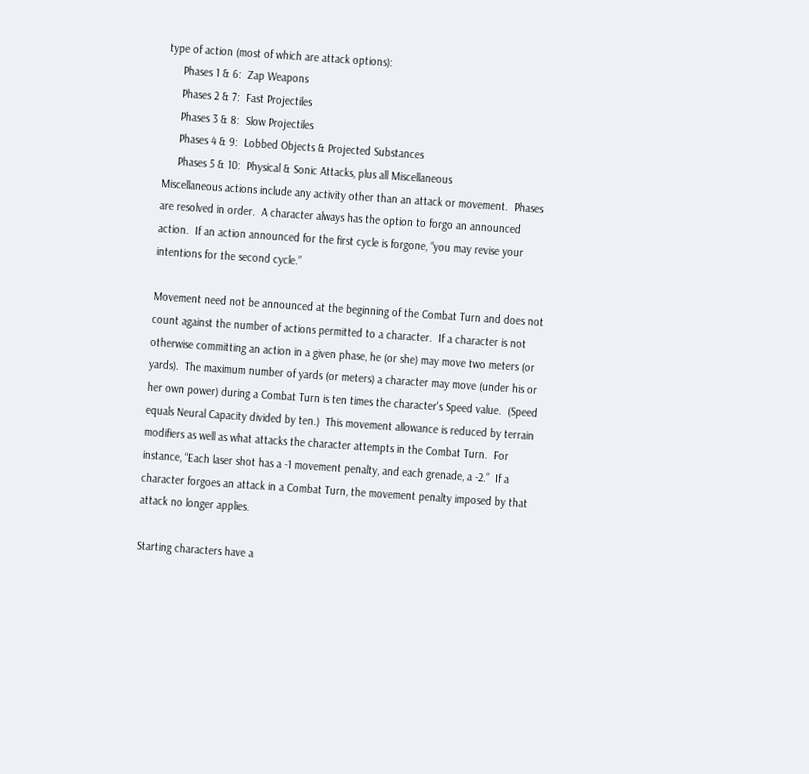type of action (most of which are attack options):
     Phases 1 & 6:  Zap Weapons
     Phases 2 & 7:  Fast Projectiles
     Phases 3 & 8:  Slow Projectiles
     Phases 4 & 9:  Lobbed Objects & Projected Substances
     Phases 5 & 10:  Physical & Sonic Attacks, plus all Miscellaneous
Miscellaneous actions include any activity other than an attack or movement.  Phases are resolved in order.  A character always has the option to forgo an announced action.  If an action announced for the first cycle is forgone, “you may revise your intentions for the second cycle.”

Movement need not be announced at the beginning of the Combat Turn and does not count against the number of actions permitted to a character.  If a character is not otherwise committing an action in a given phase, he (or she) may move two meters (or yards).  The maximum number of yards (or meters) a character may move (under his or her own power) during a Combat Turn is ten times the character's Speed value.  (Speed equals Neural Capacity divided by ten.)  This movement allowance is reduced by terrain modifiers as well as what attacks the character attempts in the Combat Turn.  For instance, “Each laser shot has a -1 movement penalty, and each grenade, a -2.”  If a character forgoes an attack in a Combat Turn, the movement penalty imposed by that attack no longer applies.

Starting characters have a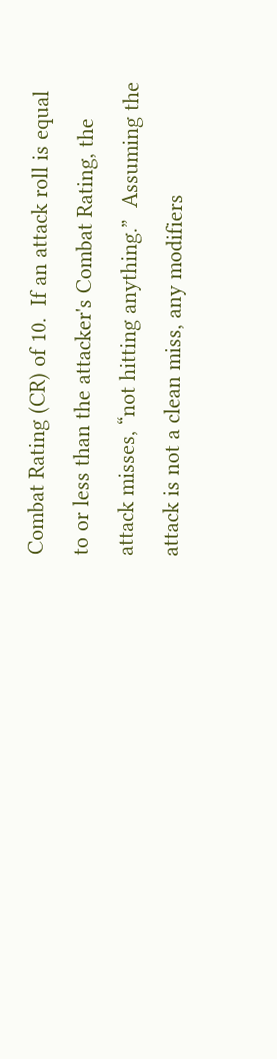Combat Rating (CR) of 10.  If an attack roll is equal to or less than the attacker's Combat Rating, the attack misses, “not hitting anything.”  Assuming the attack is not a clean miss, any modifiers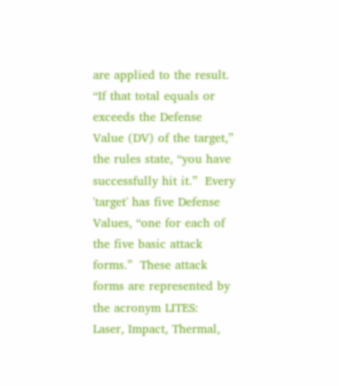are applied to the result.  “If that total equals or exceeds the Defense Value (DV) of the target,” the rules state, “you have successfully hit it.”  Every 'target' has five Defense Values, “one for each of the five basic attack forms.”  These attack forms are represented by the acronym LITES:  Laser, Impact, Thermal,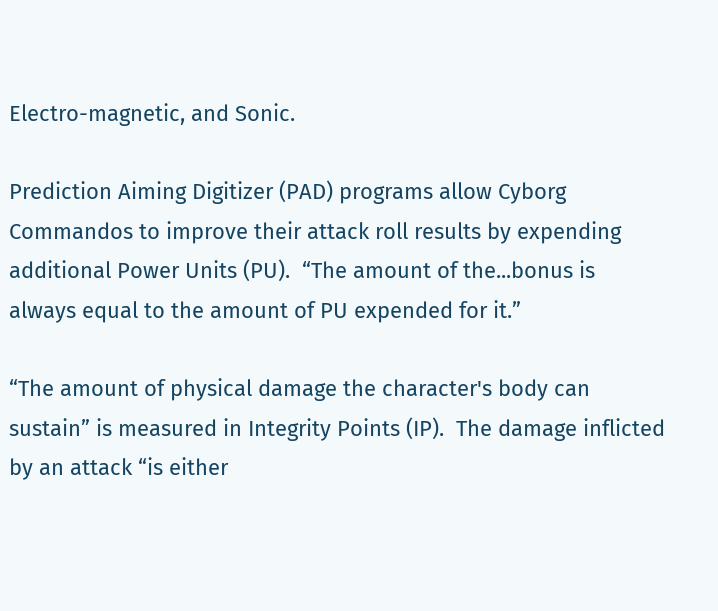Electro-magnetic, and Sonic.

Prediction Aiming Digitizer (PAD) programs allow Cyborg Commandos to improve their attack roll results by expending additional Power Units (PU).  “The amount of the...bonus is always equal to the amount of PU expended for it.”

“The amount of physical damage the character's body can sustain” is measured in Integrity Points (IP).  The damage inflicted by an attack “is either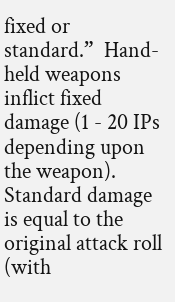fixed or standard.”  Hand-held weapons inflict fixed damage (1 - 20 IPs depending upon the weapon).  Standard damage is equal to the original attack roll (with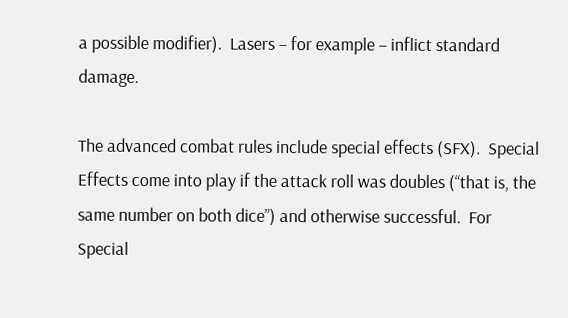a possible modifier).  Lasers – for example – inflict standard damage.

The advanced combat rules include special effects (SFX).  Special Effects come into play if the attack roll was doubles (“that is, the same number on both dice”) and otherwise successful.  For Special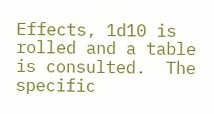Effects, 1d10 is rolled and a table is consulted.  The specific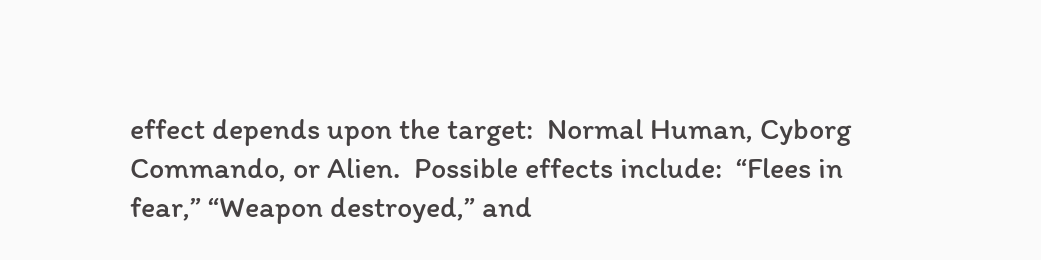effect depends upon the target:  Normal Human, Cyborg Commando, or Alien.  Possible effects include:  “Flees in fear,” “Weapon destroyed,” and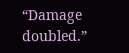“Damage doubled.”